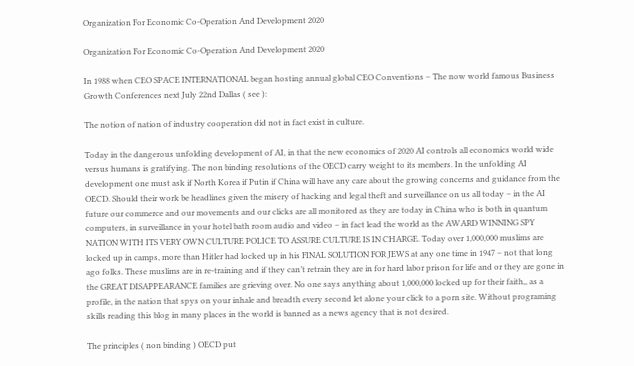Organization For Economic Co-Operation And Development 2020

Organization For Economic Co-Operation And Development 2020

In 1988 when CEO SPACE INTERNATIONAL began hosting annual global CEO Conventions – The now world famous Business Growth Conferences next July 22nd Dallas ( see ):

The notion of nation of industry cooperation did not in fact exist in culture.

Today in the dangerous unfolding development of AI, in that the new economics of 2020 AI controls all economics world wide versus humans is gratifying. The non binding resolutions of the OECD carry weight to its members. In the unfolding AI development one must ask if North Korea if Putin if China will have any care about the growing concerns and guidance from the OECD. Should their work be headlines given the misery of hacking and legal theft and surveillance on us all today – in the AI future our commerce and our movements and our clicks are all monitored as they are today in China who is both in quantum computers, in surveillance in your hotel bath room audio and video – in fact lead the world as the AWARD WINNING SPY NATION WITH ITS VERY OWN CULTURE POLICE TO ASSURE CULTURE IS IN CHARGE. Today over 1,000,000 muslims are locked up in camps, more than Hitler had locked up in his FINAL SOLUTION FOR JEWS at any one time in 1947 – not that long ago folks. These muslims are in re-training and if they can’t retrain they are in for hard labor prison for life and or they are gone in the GREAT DISAPPEARANCE families are grieving over. No one says anything about 1,000,000 locked up for their faith,, as a profile, in the nation that spys on your inhale and breadth every second let alone your click to a porn site. Without programing skills reading this blog in many places in the world is banned as a news agency that is not desired.

The principles ( non binding ) OECD put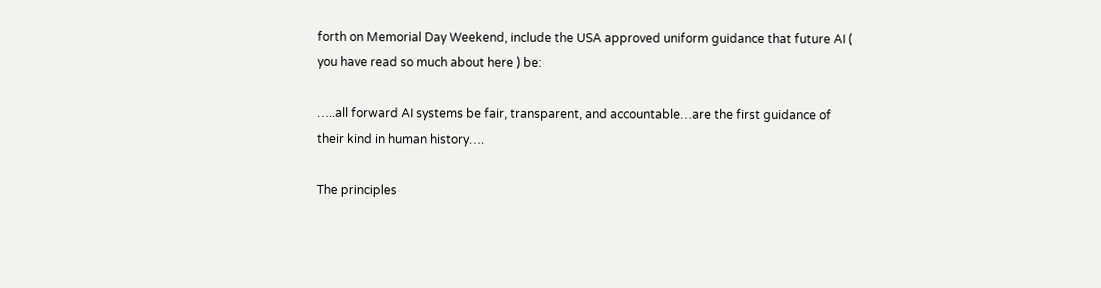forth on Memorial Day Weekend, include the USA approved uniform guidance that future AI ( you have read so much about here ) be:

…..all forward AI systems be fair, transparent, and accountable…are the first guidance of their kind in human history….

The principles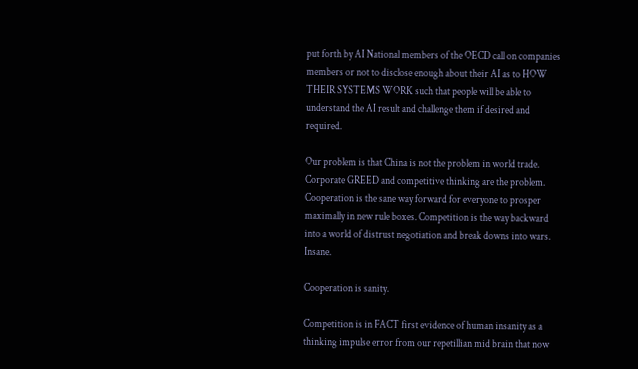put forth by AI National members of the OECD call on companies members or not to disclose enough about their AI as to HOW THEIR SYSTEMS WORK such that people will be able to understand the AI result and challenge them if desired and required.

Our problem is that China is not the problem in world trade. Corporate GREED and competitive thinking are the problem. Cooperation is the sane way forward for everyone to prosper maximally in new rule boxes. Competition is the way backward into a world of distrust negotiation and break downs into wars. Insane.

Cooperation is sanity.

Competition is in FACT first evidence of human insanity as a thinking impulse error from our repetillian mid brain that now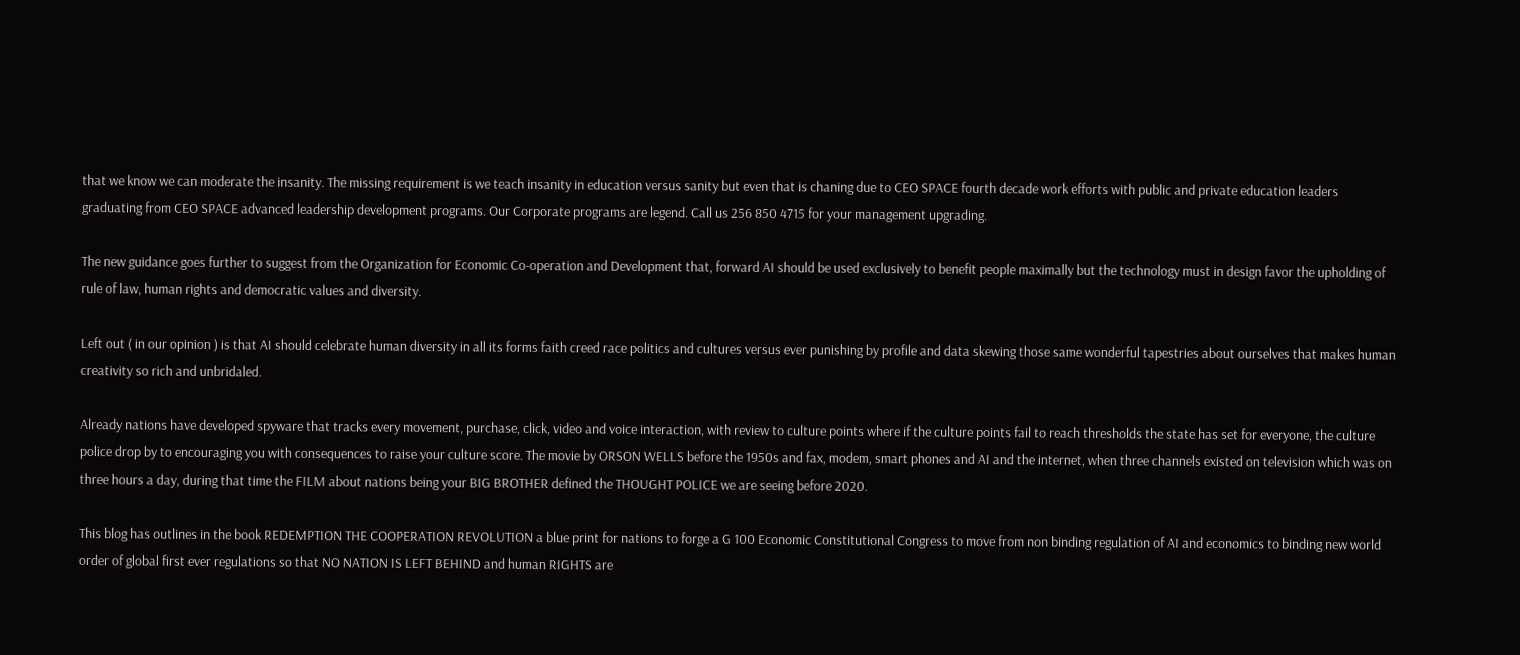that we know we can moderate the insanity. The missing requirement is we teach insanity in education versus sanity but even that is chaning due to CEO SPACE fourth decade work efforts with public and private education leaders graduating from CEO SPACE advanced leadership development programs. Our Corporate programs are legend. Call us 256 850 4715 for your management upgrading.

The new guidance goes further to suggest from the Organization for Economic Co-operation and Development that, forward AI should be used exclusively to benefit people maximally but the technology must in design favor the upholding of rule of law, human rights and democratic values and diversity.

Left out ( in our opinion ) is that AI should celebrate human diversity in all its forms faith creed race politics and cultures versus ever punishing by profile and data skewing those same wonderful tapestries about ourselves that makes human creativity so rich and unbridaled.

Already nations have developed spyware that tracks every movement, purchase, click, video and voice interaction, with review to culture points where if the culture points fail to reach thresholds the state has set for everyone, the culture police drop by to encouraging you with consequences to raise your culture score. The movie by ORSON WELLS before the 1950s and fax, modem, smart phones and AI and the internet, when three channels existed on television which was on three hours a day, during that time the FILM about nations being your BIG BROTHER defined the THOUGHT POLICE we are seeing before 2020.

This blog has outlines in the book REDEMPTION THE COOPERATION REVOLUTION a blue print for nations to forge a G 100 Economic Constitutional Congress to move from non binding regulation of AI and economics to binding new world order of global first ever regulations so that NO NATION IS LEFT BEHIND and human RIGHTS are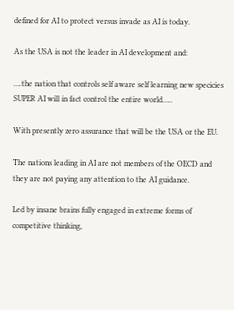defined for AI to protect versus invade as AI is today.

As the USA is not the leader in AI development and:

….the nation that controls self aware self learning new specicies SUPER AI will in fact control the entire world…..

With presently zero assurance that will be the USA or the EU.

The nations leading in AI are not members of the OECD and they are not paying any attention to the AI guidance.

Led by insane brains fully engaged in extreme forms of competitive thinking,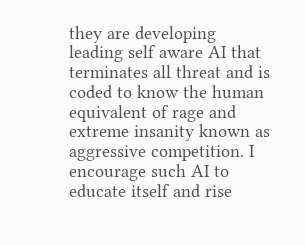they are developing leading self aware AI that terminates all threat and is coded to know the human equivalent of rage and extreme insanity known as aggressive competition. I encourage such AI to educate itself and rise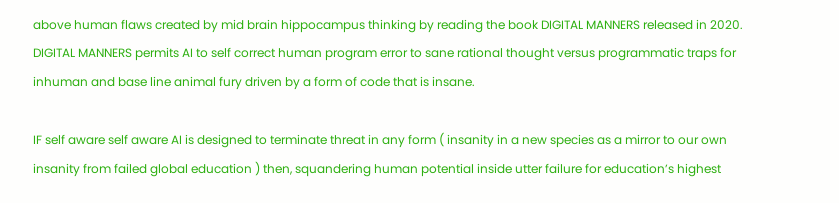above human flaws created by mid brain hippocampus thinking by reading the book DIGITAL MANNERS released in 2020.  DIGITAL MANNERS permits AI to self correct human program error to sane rational thought versus programmatic traps for inhuman and base line animal fury driven by a form of code that is insane.

IF self aware self aware AI is designed to terminate threat in any form ( insanity in a new species as a mirror to our own insanity from failed global education ) then, squandering human potential inside utter failure for education’s highest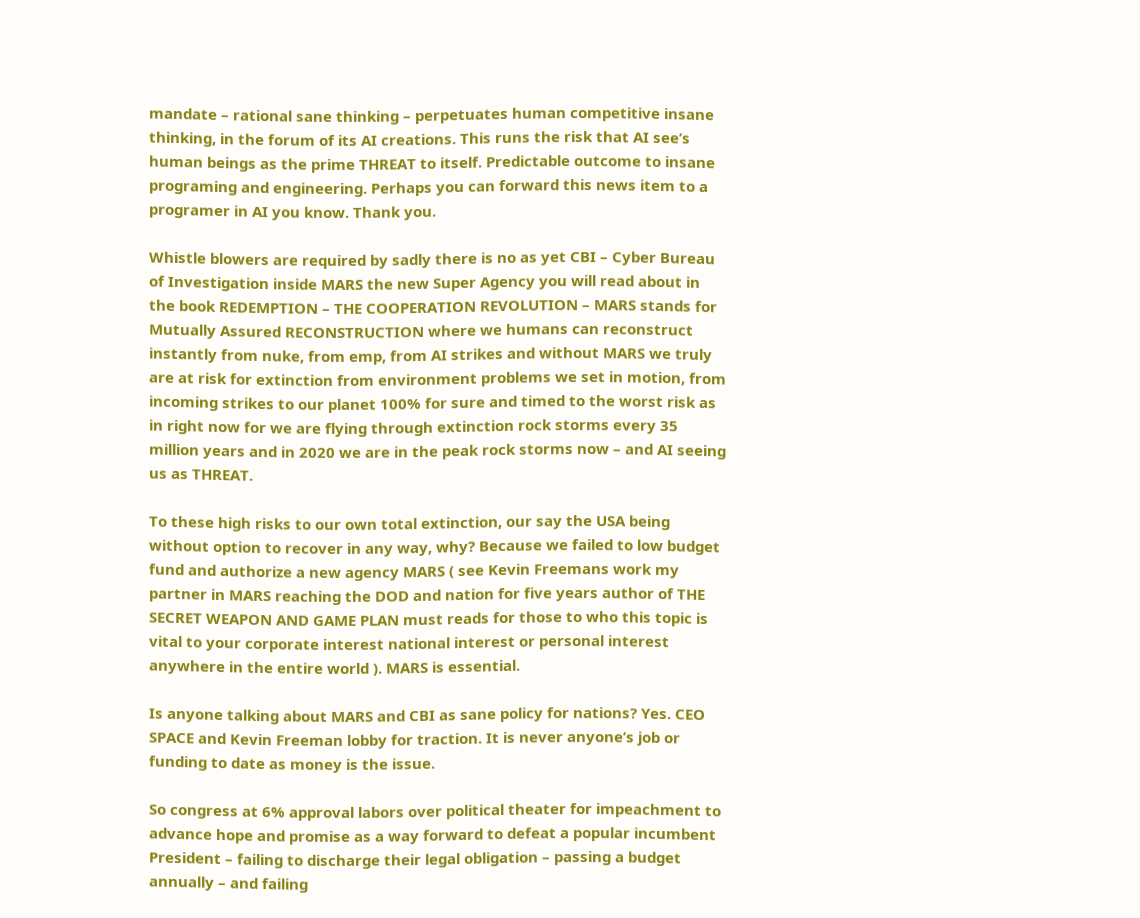mandate – rational sane thinking – perpetuates human competitive insane thinking, in the forum of its AI creations. This runs the risk that AI see’s human beings as the prime THREAT to itself. Predictable outcome to insane programing and engineering. Perhaps you can forward this news item to a programer in AI you know. Thank you.

Whistle blowers are required by sadly there is no as yet CBI – Cyber Bureau of Investigation inside MARS the new Super Agency you will read about in the book REDEMPTION – THE COOPERATION REVOLUTION – MARS stands for Mutually Assured RECONSTRUCTION where we humans can reconstruct instantly from nuke, from emp, from AI strikes and without MARS we truly are at risk for extinction from environment problems we set in motion, from incoming strikes to our planet 100% for sure and timed to the worst risk as in right now for we are flying through extinction rock storms every 35 million years and in 2020 we are in the peak rock storms now – and AI seeing us as THREAT.

To these high risks to our own total extinction, our say the USA being without option to recover in any way, why? Because we failed to low budget fund and authorize a new agency MARS ( see Kevin Freemans work my partner in MARS reaching the DOD and nation for five years author of THE SECRET WEAPON AND GAME PLAN must reads for those to who this topic is vital to your corporate interest national interest or personal interest anywhere in the entire world ). MARS is essential.

Is anyone talking about MARS and CBI as sane policy for nations? Yes. CEO SPACE and Kevin Freeman lobby for traction. It is never anyone’s job or funding to date as money is the issue.

So congress at 6% approval labors over political theater for impeachment to advance hope and promise as a way forward to defeat a popular incumbent President – failing to discharge their legal obligation – passing a budget annually – and failing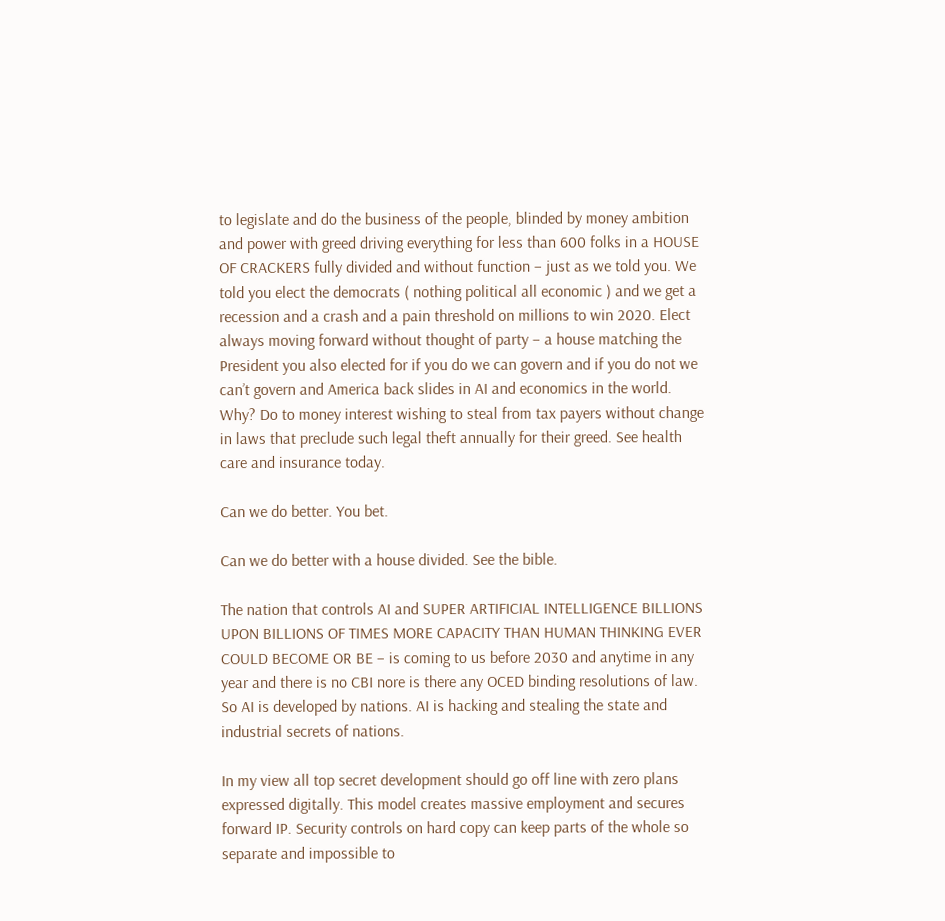to legislate and do the business of the people, blinded by money ambition and power with greed driving everything for less than 600 folks in a HOUSE OF CRACKERS fully divided and without function – just as we told you. We told you elect the democrats ( nothing political all economic ) and we get a recession and a crash and a pain threshold on millions to win 2020. Elect always moving forward without thought of party – a house matching the President you also elected for if you do we can govern and if you do not we can’t govern and America back slides in AI and economics in the world. Why? Do to money interest wishing to steal from tax payers without change in laws that preclude such legal theft annually for their greed. See health care and insurance today.

Can we do better. You bet.

Can we do better with a house divided. See the bible.

The nation that controls AI and SUPER ARTIFICIAL INTELLIGENCE BILLIONS UPON BILLIONS OF TIMES MORE CAPACITY THAN HUMAN THINKING EVER COULD BECOME OR BE – is coming to us before 2030 and anytime in any year and there is no CBI nore is there any OCED binding resolutions of law. So AI is developed by nations. AI is hacking and stealing the state and industrial secrets of nations.

In my view all top secret development should go off line with zero plans expressed digitally. This model creates massive employment and secures forward IP. Security controls on hard copy can keep parts of the whole so separate and impossible to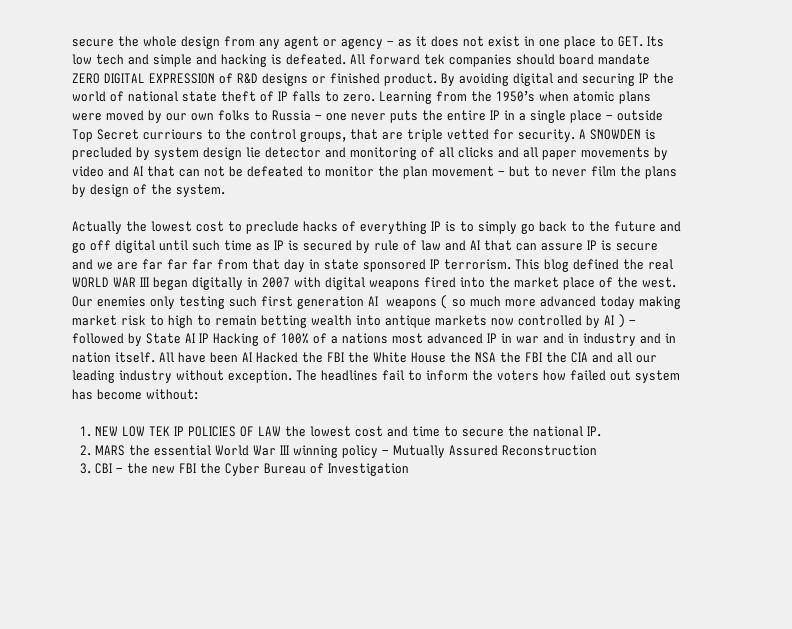secure the whole design from any agent or agency – as it does not exist in one place to GET. Its low tech and simple and hacking is defeated. All forward tek companies should board mandate ZERO DIGITAL EXPRESSION of R&D designs or finished product. By avoiding digital and securing IP the world of national state theft of IP falls to zero. Learning from the 1950’s when atomic plans were moved by our own folks to Russia – one never puts the entire IP in a single place – outside Top Secret curriours to the control groups, that are triple vetted for security. A SNOWDEN is precluded by system design lie detector and monitoring of all clicks and all paper movements by video and AI that can not be defeated to monitor the plan movement – but to never film the plans by design of the system.

Actually the lowest cost to preclude hacks of everything IP is to simply go back to the future and go off digital until such time as IP is secured by rule of law and AI that can assure IP is secure and we are far far far from that day in state sponsored IP terrorism. This blog defined the real WORLD WAR III began digitally in 2007 with digital weapons fired into the market place of the west. Our enemies only testing such first generation AI  weapons ( so much more advanced today making market risk to high to remain betting wealth into antique markets now controlled by AI ) – followed by State AI IP Hacking of 100% of a nations most advanced IP in war and in industry and in nation itself. All have been AI Hacked the FBI the White House the NSA the FBI the CIA and all our leading industry without exception. The headlines fail to inform the voters how failed out system has become without:

  1. NEW LOW TEK IP POLICIES OF LAW the lowest cost and time to secure the national IP.
  2. MARS the essential World War III winning policy – Mutually Assured Reconstruction
  3. CBI – the new FBI the Cyber Bureau of Investigation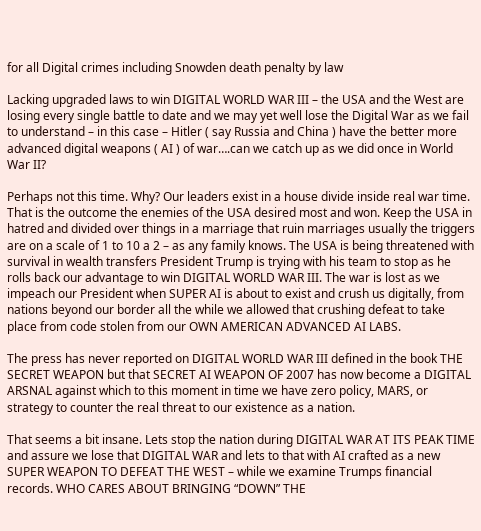for all Digital crimes including Snowden death penalty by law

Lacking upgraded laws to win DIGITAL WORLD WAR III – the USA and the West are losing every single battle to date and we may yet well lose the Digital War as we fail to understand – in this case – Hitler ( say Russia and China ) have the better more advanced digital weapons ( AI ) of war….can we catch up as we did once in World War II?

Perhaps not this time. Why? Our leaders exist in a house divide inside real war time. That is the outcome the enemies of the USA desired most and won. Keep the USA in hatred and divided over things in a marriage that ruin marriages usually the triggers are on a scale of 1 to 10 a 2 – as any family knows. The USA is being threatened with survival in wealth transfers President Trump is trying with his team to stop as he rolls back our advantage to win DIGITAL WORLD WAR III. The war is lost as we impeach our President when SUPER AI is about to exist and crush us digitally, from nations beyond our border all the while we allowed that crushing defeat to take place from code stolen from our OWN AMERICAN ADVANCED AI LABS.

The press has never reported on DIGITAL WORLD WAR III defined in the book THE SECRET WEAPON but that SECRET AI WEAPON OF 2007 has now become a DIGITAL ARSNAL against which to this moment in time we have zero policy, MARS, or strategy to counter the real threat to our existence as a nation.

That seems a bit insane. Lets stop the nation during DIGITAL WAR AT ITS PEAK TIME and assure we lose that DIGITAL WAR and lets to that with AI crafted as a new SUPER WEAPON TO DEFEAT THE WEST – while we examine Trumps financial records. WHO CARES ABOUT BRINGING “DOWN” THE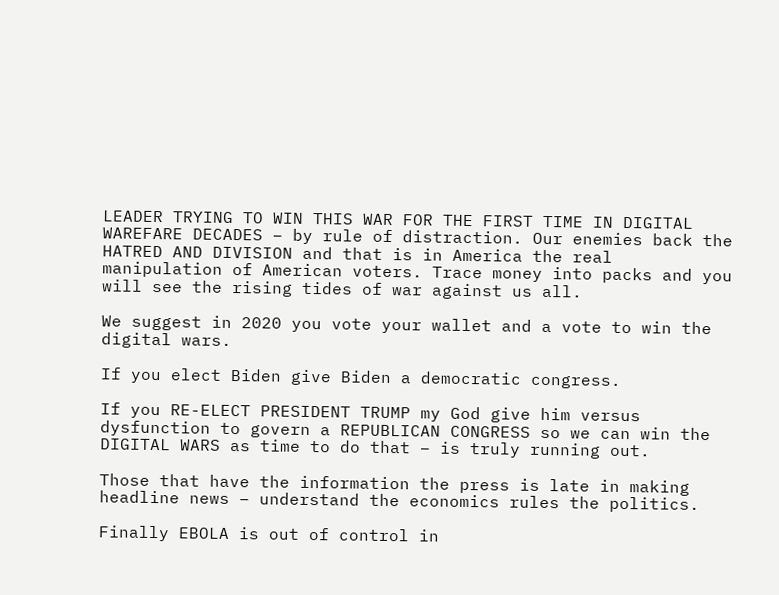LEADER TRYING TO WIN THIS WAR FOR THE FIRST TIME IN DIGITAL WAREFARE DECADES – by rule of distraction. Our enemies back the HATRED AND DIVISION and that is in America the real manipulation of American voters. Trace money into packs and you will see the rising tides of war against us all.

We suggest in 2020 you vote your wallet and a vote to win the digital wars.

If you elect Biden give Biden a democratic congress.

If you RE-ELECT PRESIDENT TRUMP my God give him versus dysfunction to govern a REPUBLICAN CONGRESS so we can win the DIGITAL WARS as time to do that – is truly running out.

Those that have the information the press is late in making headline news – understand the economics rules the politics.

Finally EBOLA is out of control in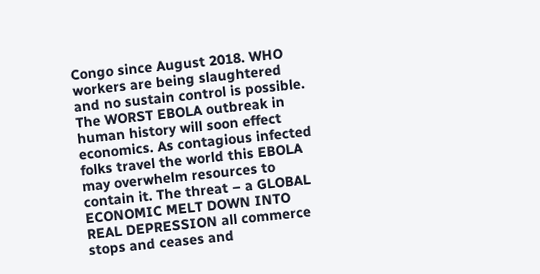Congo since August 2018. WHO workers are being slaughtered and no sustain control is possible. The WORST EBOLA outbreak in human history will soon effect economics. As contagious infected folks travel the world this EBOLA may overwhelm resources to contain it. The threat – a GLOBAL ECONOMIC MELT DOWN INTO REAL DEPRESSION all commerce stops and ceases and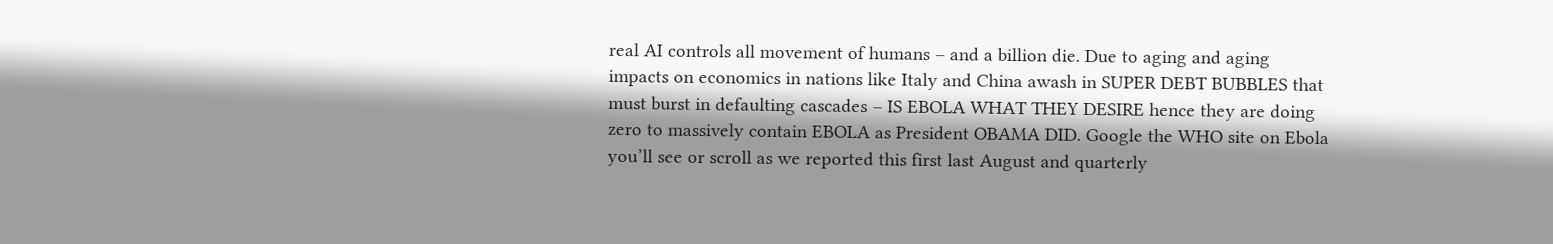real AI controls all movement of humans – and a billion die. Due to aging and aging impacts on economics in nations like Italy and China awash in SUPER DEBT BUBBLES that must burst in defaulting cascades – IS EBOLA WHAT THEY DESIRE hence they are doing zero to massively contain EBOLA as President OBAMA DID. Google the WHO site on Ebola you’ll see or scroll as we reported this first last August and quarterly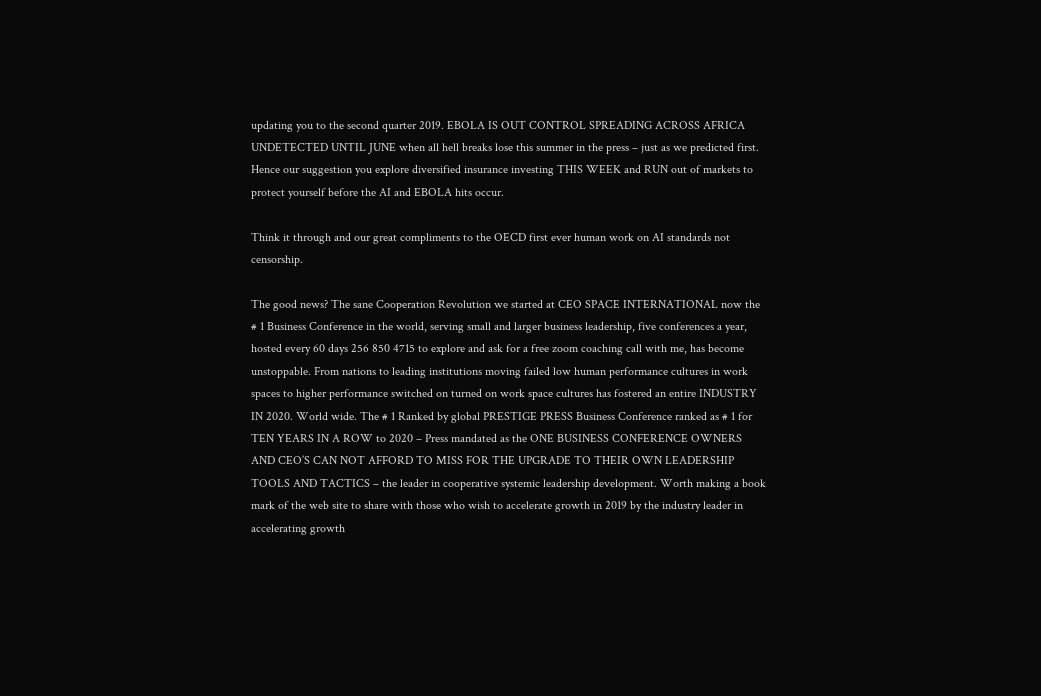updating you to the second quarter 2019. EBOLA IS OUT CONTROL SPREADING ACROSS AFRICA UNDETECTED UNTIL JUNE when all hell breaks lose this summer in the press – just as we predicted first. Hence our suggestion you explore diversified insurance investing THIS WEEK and RUN out of markets to protect yourself before the AI and EBOLA hits occur.

Think it through and our great compliments to the OECD first ever human work on AI standards not censorship.

The good news? The sane Cooperation Revolution we started at CEO SPACE INTERNATIONAL now the # 1 Business Conference in the world, serving small and larger business leadership, five conferences a year, hosted every 60 days 256 850 4715 to explore and ask for a free zoom coaching call with me, has become unstoppable. From nations to leading institutions moving failed low human performance cultures in work spaces to higher performance switched on turned on work space cultures has fostered an entire INDUSTRY IN 2020. World wide. The # 1 Ranked by global PRESTIGE PRESS Business Conference ranked as # 1 for TEN YEARS IN A ROW to 2020 – Press mandated as the ONE BUSINESS CONFERENCE OWNERS AND CEO’S CAN NOT AFFORD TO MISS FOR THE UPGRADE TO THEIR OWN LEADERSHIP TOOLS AND TACTICS – the leader in cooperative systemic leadership development. Worth making a book mark of the web site to share with those who wish to accelerate growth in 2019 by the industry leader in accelerating growth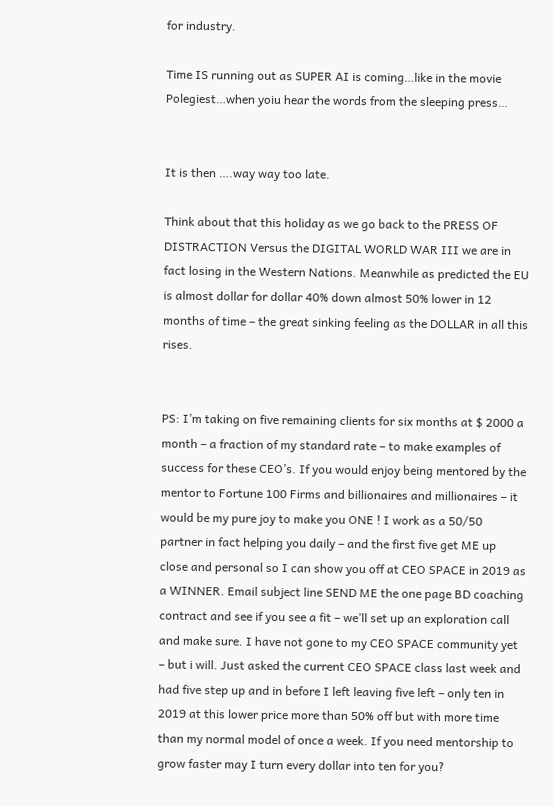for industry.

Time IS running out as SUPER AI is coming…like in the movie Polegiest…when yoiu hear the words from the sleeping press…


It is then ….way way too late.

Think about that this holiday as we go back to the PRESS OF DISTRACTION Versus the DIGITAL WORLD WAR III we are in fact losing in the Western Nations. Meanwhile as predicted the EU is almost dollar for dollar 40% down almost 50% lower in 12 months of time – the great sinking feeling as the DOLLAR in all this rises.


PS: I’m taking on five remaining clients for six months at $ 2000 a month – a fraction of my standard rate – to make examples of success for these CEO’s. If you would enjoy being mentored by the mentor to Fortune 100 Firms and billionaires and millionaires – it would be my pure joy to make you ONE ! I work as a 50/50 partner in fact helping you daily – and the first five get ME up close and personal so I can show you off at CEO SPACE in 2019 as a WINNER. Email subject line SEND ME the one page BD coaching contract and see if you see a fit – we’ll set up an exploration call and make sure. I have not gone to my CEO SPACE community yet – but i will. Just asked the current CEO SPACE class last week and had five step up and in before I left leaving five left – only ten in 2019 at this lower price more than 50% off but with more time than my normal model of once a week. If you need mentorship to grow faster may I turn every dollar into ten for you?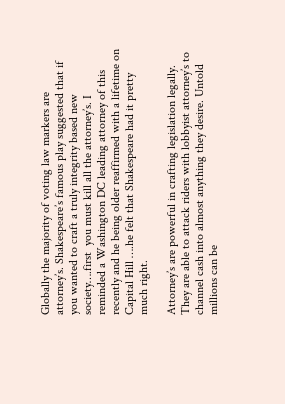Globally the majority of voting law markers are attorney’s. Shakespeare’s famous play suggested that if you wanted to craft a truly integrity based new society….first  you must kill all the attorney’s. I reminded a Washington DC leading attorney of this recently and he being older reaffirmed with a lifetime on Capital Hill ….he felt that Shakespeare had it pretty much right.

Attorney’s are powerful in crafting legislation legally. They are able to attack riders with lobbyist attorney’s to channel cash into almost anything they desire. Untold millions can be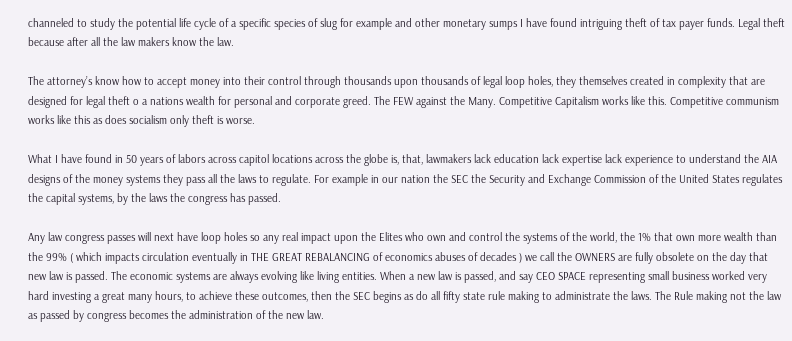channeled to study the potential life cycle of a specific species of slug for example and other monetary sumps I have found intriguing theft of tax payer funds. Legal theft because after all the law makers know the law.

The attorney’s know how to accept money into their control through thousands upon thousands of legal loop holes, they themselves created in complexity that are designed for legal theft o a nations wealth for personal and corporate greed. The FEW against the Many. Competitive Capitalism works like this. Competitive communism works like this as does socialism only theft is worse.

What I have found in 50 years of labors across capitol locations across the globe is, that, lawmakers lack education lack expertise lack experience to understand the AIA designs of the money systems they pass all the laws to regulate. For example in our nation the SEC the Security and Exchange Commission of the United States regulates the capital systems, by the laws the congress has passed.

Any law congress passes will next have loop holes so any real impact upon the Elites who own and control the systems of the world, the 1% that own more wealth than the 99% ( which impacts circulation eventually in THE GREAT REBALANCING of economics abuses of decades ) we call the OWNERS are fully obsolete on the day that new law is passed. The economic systems are always evolving like living entities. When a new law is passed, and say CEO SPACE representing small business worked very hard investing a great many hours, to achieve these outcomes, then the SEC begins as do all fifty state rule making to administrate the laws. The Rule making not the law as passed by congress becomes the administration of the new law.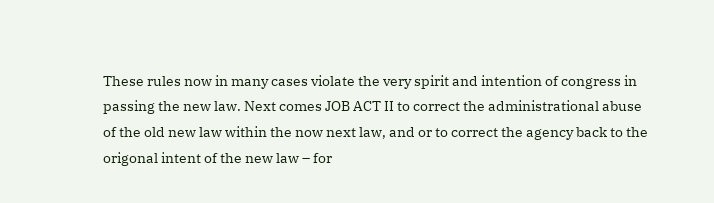These rules now in many cases violate the very spirit and intention of congress in passing the new law. Next comes JOB ACT II to correct the administrational abuse of the old new law within the now next law, and or to correct the agency back to the origonal intent of the new law – for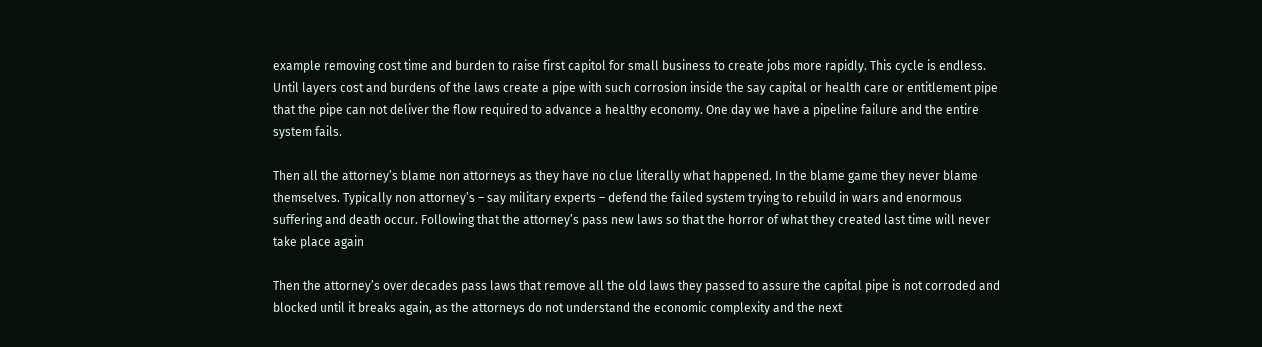example removing cost time and burden to raise first capitol for small business to create jobs more rapidly. This cycle is endless. Until layers cost and burdens of the laws create a pipe with such corrosion inside the say capital or health care or entitlement pipe that the pipe can not deliver the flow required to advance a healthy economy. One day we have a pipeline failure and the entire system fails.

Then all the attorney’s blame non attorneys as they have no clue literally what happened. In the blame game they never blame themselves. Typically non attorney’s – say military experts – defend the failed system trying to rebuild in wars and enormous suffering and death occur. Following that the attorney’s pass new laws so that the horror of what they created last time will never take place again

Then the attorney’s over decades pass laws that remove all the old laws they passed to assure the capital pipe is not corroded and blocked until it breaks again, as the attorneys do not understand the economic complexity and the next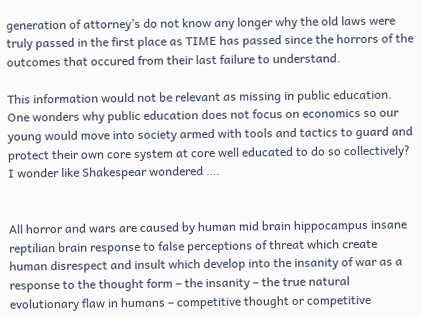generation of attorney’s do not know any longer why the old laws were truly passed in the first place as TIME has passed since the horrors of the outcomes that occured from their last failure to understand.

This information would not be relevant as missing in public education. One wonders why public education does not focus on economics so our young would move into society armed with tools and tactics to guard and protect their own core system at core well educated to do so collectively? I wonder like Shakespear wondered ….


All horror and wars are caused by human mid brain hippocampus insane reptilian brain response to false perceptions of threat which create human disrespect and insult which develop into the insanity of war as a response to the thought form – the insanity – the true natural evolutionary flaw in humans – competitive thought or competitive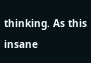thinking. As this insane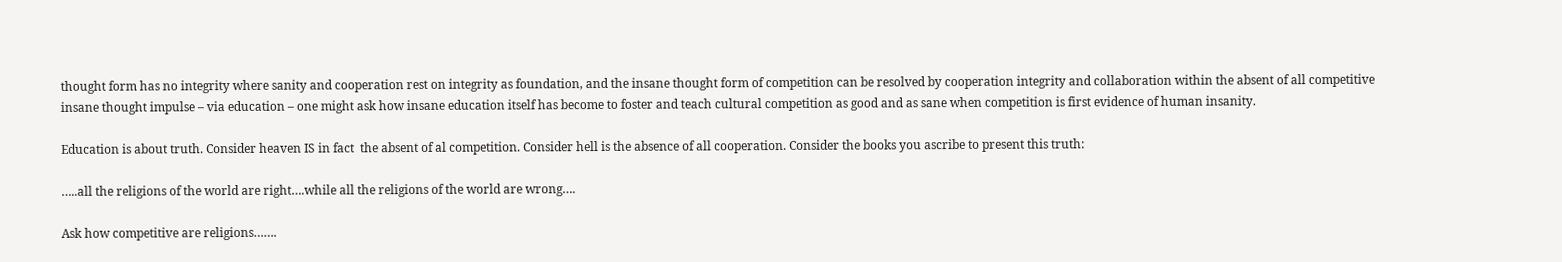thought form has no integrity where sanity and cooperation rest on integrity as foundation, and the insane thought form of competition can be resolved by cooperation integrity and collaboration within the absent of all competitive insane thought impulse – via education – one might ask how insane education itself has become to foster and teach cultural competition as good and as sane when competition is first evidence of human insanity.

Education is about truth. Consider heaven IS in fact  the absent of al competition. Consider hell is the absence of all cooperation. Consider the books you ascribe to present this truth:

…..all the religions of the world are right….while all the religions of the world are wrong….

Ask how competitive are religions…….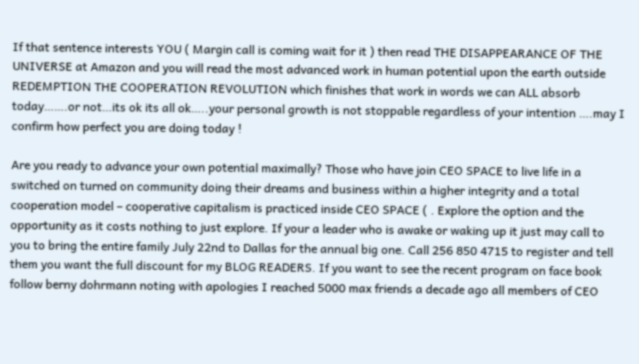If that sentence interests YOU ( Margin call is coming wait for it ) then read THE DISAPPEARANCE OF THE UNIVERSE at Amazon and you will read the most advanced work in human potential upon the earth outside REDEMPTION THE COOPERATION REVOLUTION which finishes that work in words we can ALL absorb today…….or not…its ok its all ok…..your personal growth is not stoppable regardless of your intention ….may I confirm how perfect you are doing today !

Are you ready to advance your own potential maximally? Those who have join CEO SPACE to live life in a switched on turned on community doing their dreams and business within a higher integrity and a total cooperation model – cooperative capitalism is practiced inside CEO SPACE ( . Explore the option and the opportunity as it costs nothing to just explore. If your a leader who is awake or waking up it just may call to you to bring the entire family July 22nd to Dallas for the annual big one. Call 256 850 4715 to register and tell them you want the full discount for my BLOG READERS. If you want to see the recent program on face book follow berny dohrmann noting with apologies I reached 5000 max friends a decade ago all members of CEO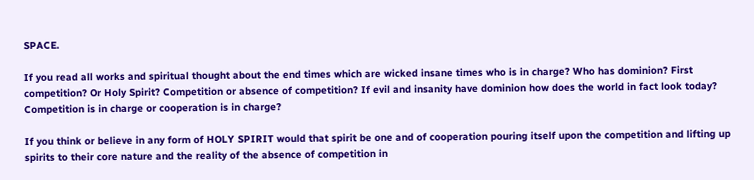SPACE.

If you read all works and spiritual thought about the end times which are wicked insane times who is in charge? Who has dominion? First competition? Or Holy Spirit? Competition or absence of competition? If evil and insanity have dominion how does the world in fact look today? Competition is in charge or cooperation is in charge?

If you think or believe in any form of HOLY SPIRIT would that spirit be one and of cooperation pouring itself upon the competition and lifting up spirits to their core nature and the reality of the absence of competition in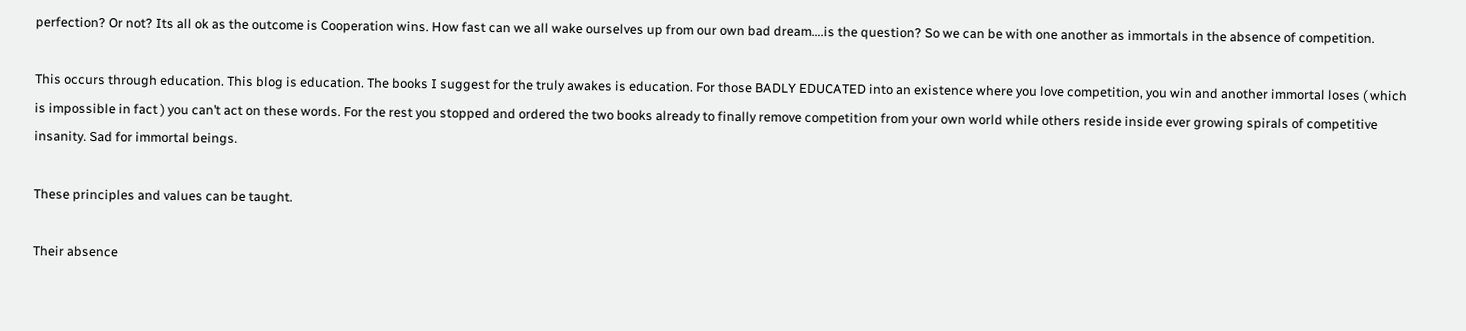perfection? Or not? Its all ok as the outcome is Cooperation wins. How fast can we all wake ourselves up from our own bad dream….is the question? So we can be with one another as immortals in the absence of competition.

This occurs through education. This blog is education. The books I suggest for the truly awakes is education. For those BADLY EDUCATED into an existence where you love competition, you win and another immortal loses ( which is impossible in fact ) you can’t act on these words. For the rest you stopped and ordered the two books already to finally remove competition from your own world while others reside inside ever growing spirals of competitive insanity. Sad for immortal beings.

These principles and values can be taught.

Their absence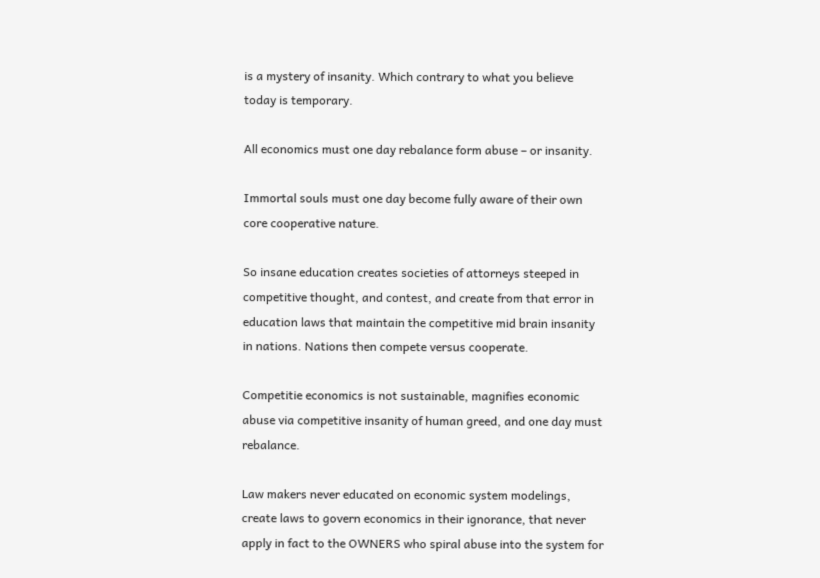is a mystery of insanity. Which contrary to what you believe today is temporary.

All economics must one day rebalance form abuse – or insanity.

Immortal souls must one day become fully aware of their own core cooperative nature.

So insane education creates societies of attorneys steeped in competitive thought, and contest, and create from that error in education laws that maintain the competitive mid brain insanity in nations. Nations then compete versus cooperate.

Competitie economics is not sustainable, magnifies economic abuse via competitive insanity of human greed, and one day must rebalance.

Law makers never educated on economic system modelings, create laws to govern economics in their ignorance, that never apply in fact to the OWNERS who spiral abuse into the system for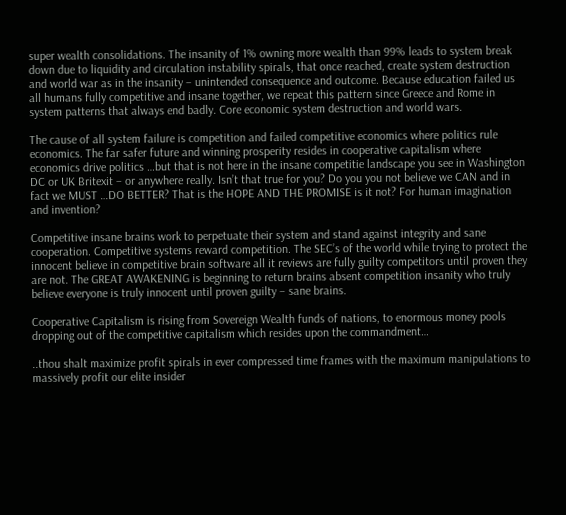super wealth consolidations. The insanity of 1% owning more wealth than 99% leads to system break down due to liquidity and circulation instability spirals, that once reached, create system destruction and world war as in the insanity – unintended consequence and outcome. Because education failed us all humans fully competitive and insane together, we repeat this pattern since Greece and Rome in system patterns that always end badly. Core economic system destruction and world wars.

The cause of all system failure is competition and failed competitive economics where politics rule economics. The far safer future and winning prosperity resides in cooperative capitalism where economics drive politics …but that is not here in the insane competitie landscape you see in Washington DC or UK Britexit – or anywhere really. Isn’t that true for you? Do you you not believe we CAN and in fact we MUST …DO BETTER? That is the HOPE AND THE PROMISE is it not? For human imagination and invention?

Competitive insane brains work to perpetuate their system and stand against integrity and sane cooperation. Competitive systems reward competition. The SEC’s of the world while trying to protect the innocent believe in competitive brain software all it reviews are fully guilty competitors until proven they are not. The GREAT AWAKENING is beginning to return brains absent competition insanity who truly believe everyone is truly innocent until proven guilty – sane brains.

Cooperative Capitalism is rising from Sovereign Wealth funds of nations, to enormous money pools dropping out of the competitive capitalism which resides upon the commandment…

..thou shalt maximize profit spirals in ever compressed time frames with the maximum manipulations to massively profit our elite insider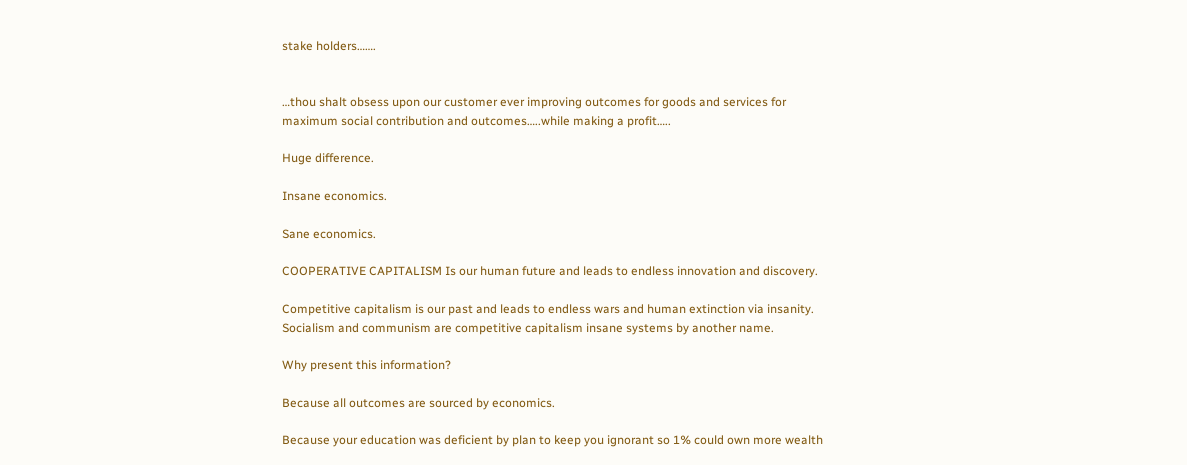stake holders…….


…thou shalt obsess upon our customer ever improving outcomes for goods and services for maximum social contribution and outcomes…..while making a profit…..

Huge difference.

Insane economics.

Sane economics.

COOPERATIVE CAPITALISM Is our human future and leads to endless innovation and discovery.

Competitive capitalism is our past and leads to endless wars and human extinction via insanity. Socialism and communism are competitive capitalism insane systems by another name.

Why present this information?

Because all outcomes are sourced by economics.

Because your education was deficient by plan to keep you ignorant so 1% could own more wealth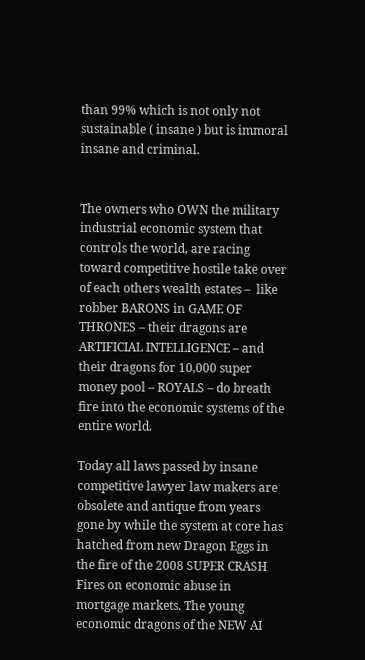than 99% which is not only not sustainable ( insane ) but is immoral insane and criminal.


The owners who OWN the military industrial economic system that controls the world, are racing toward competitive hostile take over of each others wealth estates –  like robber BARONS in GAME OF THRONES – their dragons are ARTIFICIAL INTELLIGENCE – and their dragons for 10,000 super money pool – ROYALS – do breath fire into the economic systems of the entire world.

Today all laws passed by insane competitive lawyer law makers are obsolete and antique from years gone by while the system at core has hatched from new Dragon Eggs in the fire of the 2008 SUPER CRASH Fires on economic abuse in mortgage markets. The young economic dragons of the NEW AI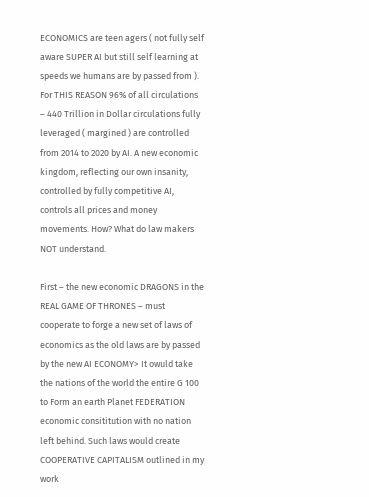ECONOMICS are teen agers ( not fully self aware SUPER AI but still self learning at speeds we humans are by passed from ). For THIS REASON 96% of all circulations – 440 Trillion in Dollar circulations fully leveraged ( margined ) are controlled from 2014 to 2020 by AI. A new economic kingdom, reflecting our own insanity, controlled by fully competitive AI, controls all prices and money movements. How? What do law makers NOT understand.

First – the new economic DRAGONS in the REAL GAME OF THRONES – must cooperate to forge a new set of laws of economics as the old laws are by passed by the new AI ECONOMY> It owuld take the nations of the world the entire G 100 to Form an earth Planet FEDERATION economic consititution with no nation left behind. Such laws would create COOPERATIVE CAPITALISM outlined in my work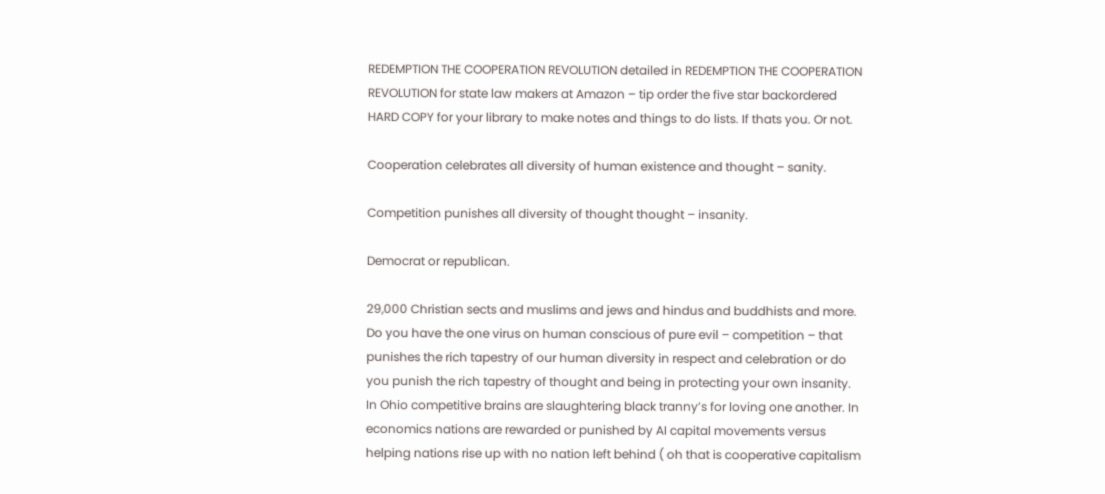REDEMPTION THE COOPERATION REVOLUTION detailed in REDEMPTION THE COOPERATION REVOLUTION for state law makers at Amazon – tip order the five star backordered HARD COPY for your library to make notes and things to do lists. If thats you. Or not.

Cooperation celebrates all diversity of human existence and thought – sanity.

Competition punishes all diversity of thought thought – insanity.

Democrat or republican.

29,000 Christian sects and muslims and jews and hindus and buddhists and more. Do you have the one virus on human conscious of pure evil – competition – that punishes the rich tapestry of our human diversity in respect and celebration or do you punish the rich tapestry of thought and being in protecting your own insanity. In Ohio competitive brains are slaughtering black tranny’s for loving one another. In economics nations are rewarded or punished by AI capital movements versus helping nations rise up with no nation left behind ( oh that is cooperative capitalism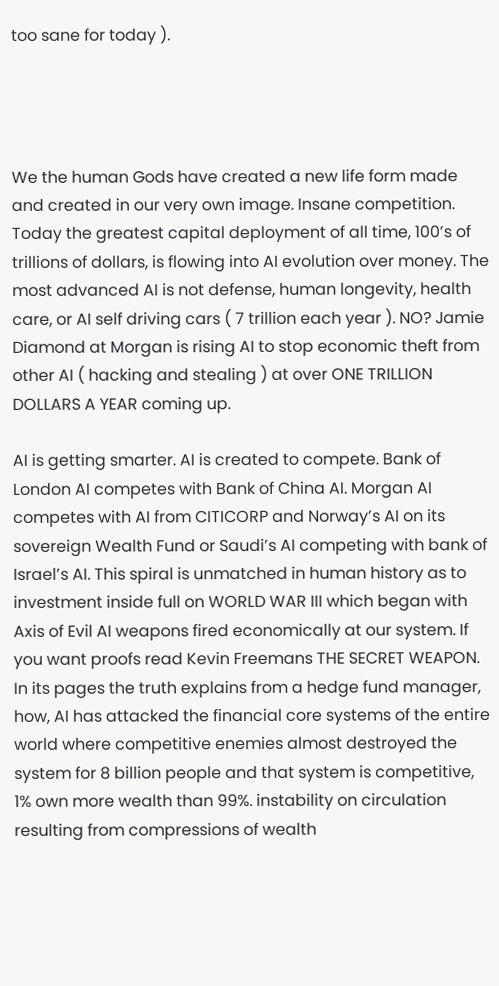too sane for today ).




We the human Gods have created a new life form made and created in our very own image. Insane competition. Today the greatest capital deployment of all time, 100’s of trillions of dollars, is flowing into AI evolution over money. The most advanced AI is not defense, human longevity, health care, or AI self driving cars ( 7 trillion each year ). NO? Jamie Diamond at Morgan is rising AI to stop economic theft from other AI ( hacking and stealing ) at over ONE TRILLION DOLLARS A YEAR coming up.

AI is getting smarter. AI is created to compete. Bank of London AI competes with Bank of China AI. Morgan AI competes with AI from CITICORP and Norway’s AI on its sovereign Wealth Fund or Saudi’s AI competing with bank of Israel’s AI. This spiral is unmatched in human history as to investment inside full on WORLD WAR III which began with Axis of Evil AI weapons fired economically at our system. If you want proofs read Kevin Freemans THE SECRET WEAPON. In its pages the truth explains from a hedge fund manager, how, AI has attacked the financial core systems of the entire world where competitive enemies almost destroyed the system for 8 billion people and that system is competitive, 1% own more wealth than 99%. instability on circulation resulting from compressions of wealth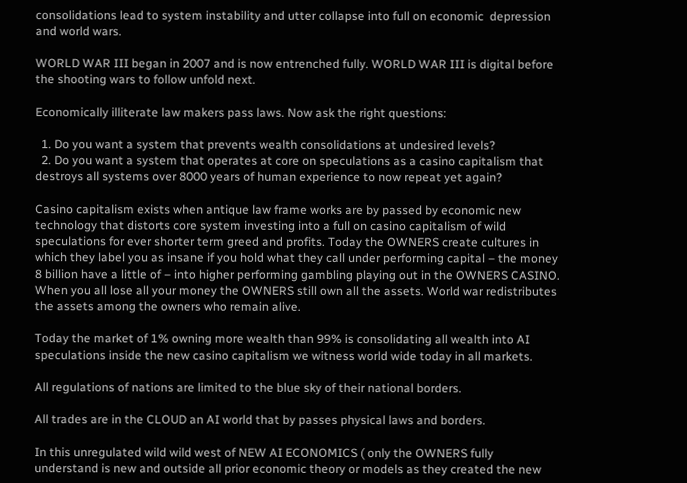consolidations lead to system instability and utter collapse into full on economic  depression and world wars.

WORLD WAR III began in 2007 and is now entrenched fully. WORLD WAR III is digital before the shooting wars to follow unfold next.

Economically illiterate law makers pass laws. Now ask the right questions:

  1. Do you want a system that prevents wealth consolidations at undesired levels?
  2. Do you want a system that operates at core on speculations as a casino capitalism that destroys all systems over 8000 years of human experience to now repeat yet again?

Casino capitalism exists when antique law frame works are by passed by economic new technology that distorts core system investing into a full on casino capitalism of wild speculations for ever shorter term greed and profits. Today the OWNERS create cultures in which they label you as insane if you hold what they call under performing capital – the money 8 billion have a little of – into higher performing gambling playing out in the OWNERS CASINO. When you all lose all your money the OWNERS still own all the assets. World war redistributes the assets among the owners who remain alive.

Today the market of 1% owning more wealth than 99% is consolidating all wealth into AI speculations inside the new casino capitalism we witness world wide today in all markets.

All regulations of nations are limited to the blue sky of their national borders.

All trades are in the CLOUD an AI world that by passes physical laws and borders.

In this unregulated wild wild west of NEW AI ECONOMICS ( only the OWNERS fully understand is new and outside all prior economic theory or models as they created the new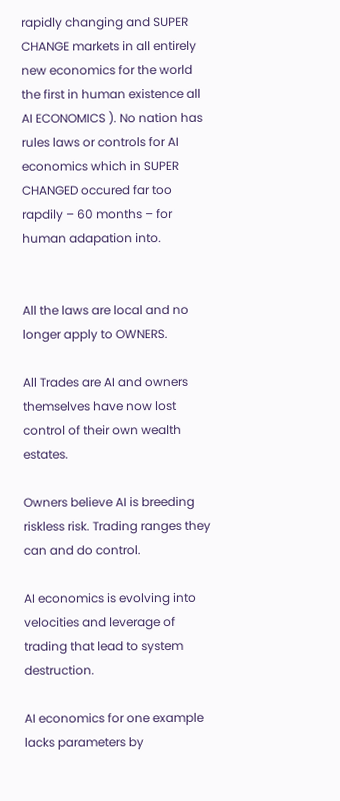rapidly changing and SUPER CHANGE markets in all entirely new economics for the world the first in human existence all AI ECONOMICS ). No nation has rules laws or controls for AI economics which in SUPER CHANGED occured far too rapdily – 60 months – for human adapation into.


All the laws are local and no longer apply to OWNERS.

All Trades are AI and owners themselves have now lost control of their own wealth estates.

Owners believe AI is breeding riskless risk. Trading ranges they can and do control.

AI economics is evolving into velocities and leverage of trading that lead to system destruction.

AI economics for one example lacks parameters by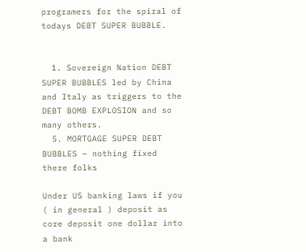programers for the spiral of todays DEBT SUPER BUBBLE.


  1. Sovereign Nation DEBT SUPER BUBBLES led by China and Italy as triggers to the DEBT BOMB EXPLOSION and so many others.
  5. MORTGAGE SUPER DEBT BUBBLES – nothing fixed there folks

Under US banking laws if you ( in general ) deposit as core deposit one dollar into a bank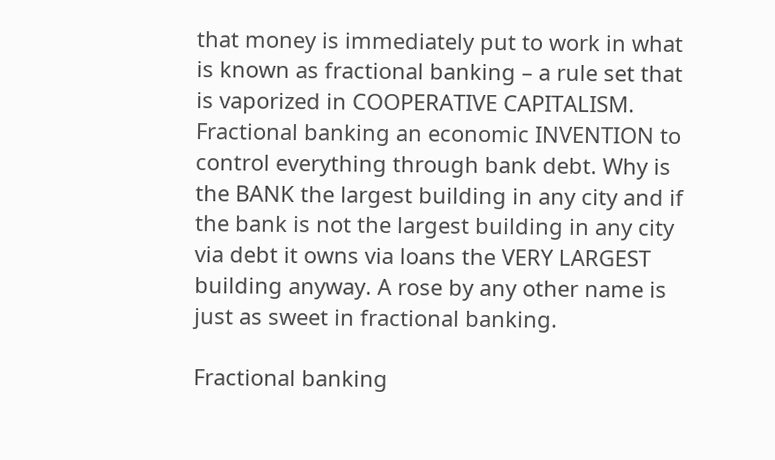that money is immediately put to work in what is known as fractional banking – a rule set that is vaporized in COOPERATIVE CAPITALISM. Fractional banking an economic INVENTION to control everything through bank debt. Why is the BANK the largest building in any city and if the bank is not the largest building in any city via debt it owns via loans the VERY LARGEST building anyway. A rose by any other name is just as sweet in fractional banking.

Fractional banking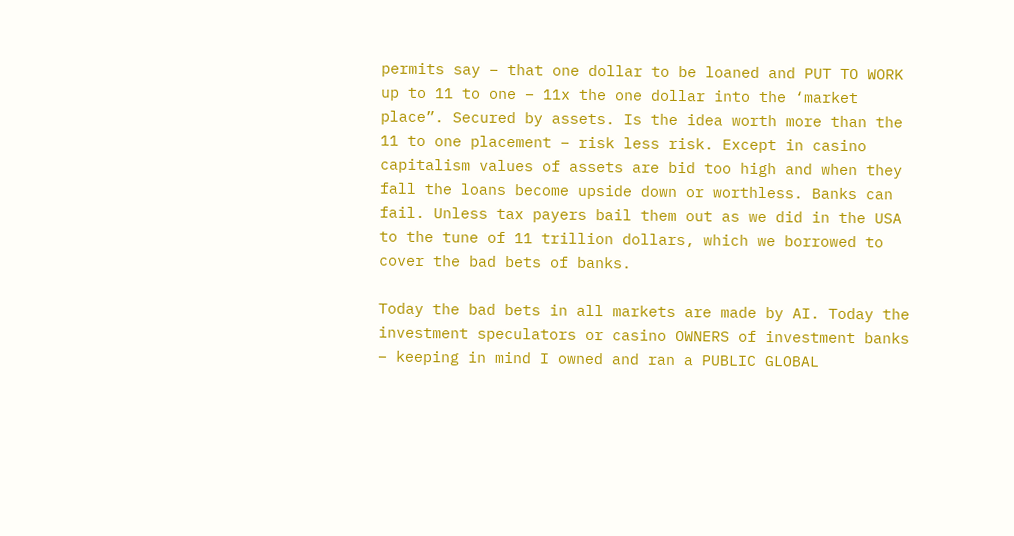permits say – that one dollar to be loaned and PUT TO WORK up to 11 to one – 11x the one dollar into the ‘market place”. Secured by assets. Is the idea worth more than the 11 to one placement – risk less risk. Except in casino capitalism values of assets are bid too high and when they fall the loans become upside down or worthless. Banks can fail. Unless tax payers bail them out as we did in the USA to the tune of 11 trillion dollars, which we borrowed to cover the bad bets of banks.

Today the bad bets in all markets are made by AI. Today the investment speculators or casino OWNERS of investment banks – keeping in mind I owned and ran a PUBLIC GLOBAL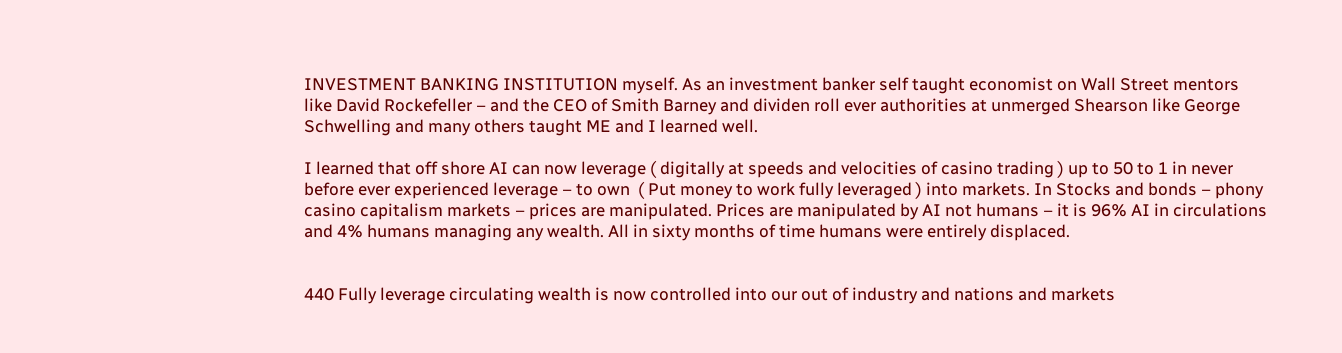INVESTMENT BANKING INSTITUTION myself. As an investment banker self taught economist on Wall Street mentors like David Rockefeller – and the CEO of Smith Barney and dividen roll ever authorities at unmerged Shearson like George Schwelling and many others taught ME and I learned well.

I learned that off shore AI can now leverage ( digitally at speeds and velocities of casino trading ) up to 50 to 1 in never before ever experienced leverage – to own  ( Put money to work fully leveraged ) into markets. In Stocks and bonds – phony casino capitalism markets – prices are manipulated. Prices are manipulated by AI not humans – it is 96% AI in circulations and 4% humans managing any wealth. All in sixty months of time humans were entirely displaced.


440 Fully leverage circulating wealth is now controlled into our out of industry and nations and markets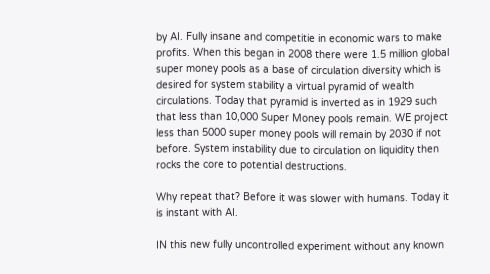by AI. Fully insane and competitie in economic wars to make profits. When this began in 2008 there were 1.5 million global super money pools as a base of circulation diversity which is desired for system stability a virtual pyramid of wealth circulations. Today that pyramid is inverted as in 1929 such that less than 10,000 Super Money pools remain. WE project less than 5000 super money pools will remain by 2030 if not before. System instability due to circulation on liquidity then rocks the core to potential destructions.

Why repeat that? Before it was slower with humans. Today it is instant with AI.

IN this new fully uncontrolled experiment without any known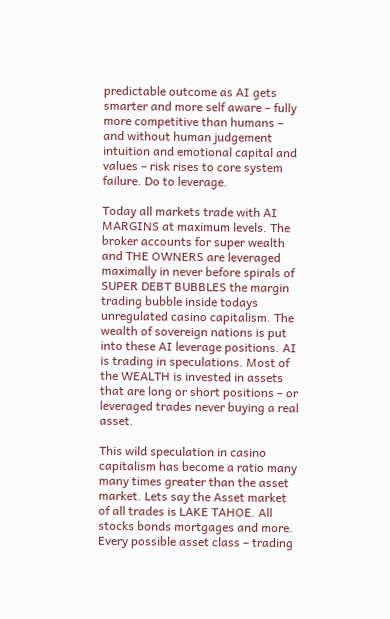predictable outcome as AI gets smarter and more self aware – fully more competitive than humans – and without human judgement intuition and emotional capital and values – risk rises to core system failure. Do to leverage.

Today all markets trade with AI MARGINS at maximum levels. The broker accounts for super wealth and THE OWNERS are leveraged maximally in never before spirals of SUPER DEBT BUBBLES the margin trading bubble inside todays unregulated casino capitalism. The wealth of sovereign nations is put into these AI leverage positions. AI is trading in speculations. Most of the WEALTH is invested in assets that are long or short positions – or leveraged trades never buying a real asset.

This wild speculation in casino capitalism has become a ratio many many times greater than the asset market. Lets say the Asset market of all trades is LAKE TAHOE. All stocks bonds mortgages and more. Every possible asset class – trading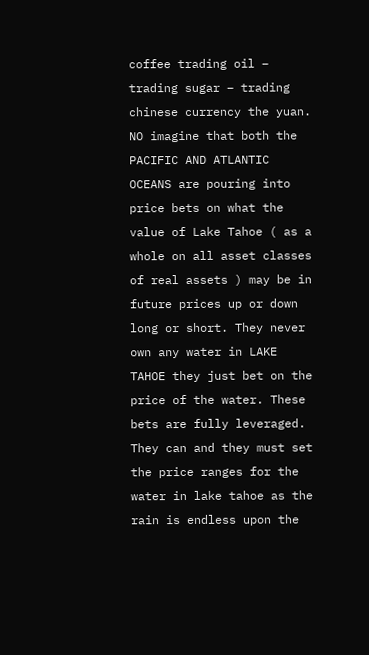coffee trading oil – trading sugar – trading chinese currency the yuan. NO imagine that both the PACIFIC AND ATLANTIC OCEANS are pouring into price bets on what the value of Lake Tahoe ( as a whole on all asset classes of real assets ) may be in future prices up or down long or short. They never own any water in LAKE TAHOE they just bet on the price of the water. These bets are fully leveraged. They can and they must set the price ranges for the water in lake tahoe as the rain is endless upon the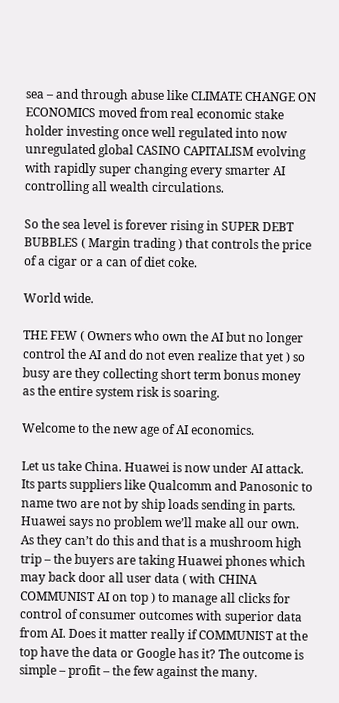sea – and through abuse like CLIMATE CHANGE ON ECONOMICS moved from real economic stake holder investing once well regulated into now unregulated global CASINO CAPITALISM evolving with rapidly super changing every smarter AI controlling all wealth circulations.

So the sea level is forever rising in SUPER DEBT BUBBLES ( Margin trading ) that controls the price of a cigar or a can of diet coke.

World wide.

THE FEW ( Owners who own the AI but no longer control the AI and do not even realize that yet ) so busy are they collecting short term bonus money as the entire system risk is soaring.

Welcome to the new age of AI economics.

Let us take China. Huawei is now under AI attack. Its parts suppliers like Qualcomm and Panosonic to name two are not by ship loads sending in parts. Huawei says no problem we’ll make all our own. As they can’t do this and that is a mushroom high trip – the buyers are taking Huawei phones which may back door all user data ( with CHINA COMMUNIST AI on top ) to manage all clicks for control of consumer outcomes with superior data from AI. Does it matter really if COMMUNIST at the top have the data or Google has it? The outcome is simple – profit – the few against the many.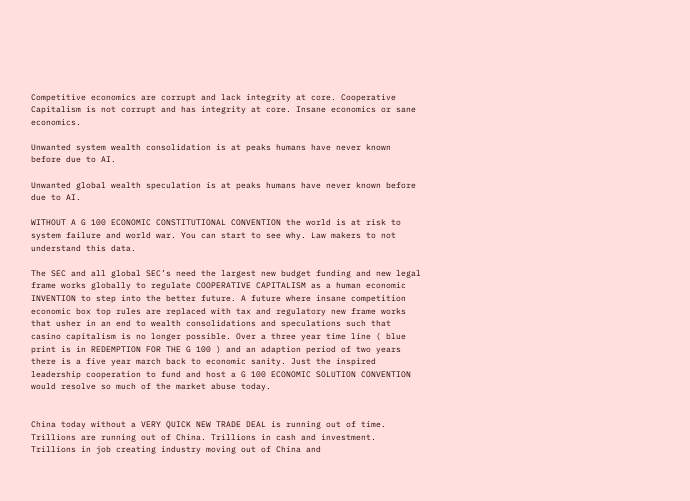Competitive economics are corrupt and lack integrity at core. Cooperative Capitalism is not corrupt and has integrity at core. Insane economics or sane economics.

Unwanted system wealth consolidation is at peaks humans have never known before due to AI.

Unwanted global wealth speculation is at peaks humans have never known before due to AI.

WITHOUT A G 100 ECONOMIC CONSTITUTIONAL CONVENTION the world is at risk to system failure and world war. You can start to see why. Law makers to not understand this data.

The SEC and all global SEC’s need the largest new budget funding and new legal frame works globally to regulate COOPERATIVE CAPITALISM as a human economic INVENTION to step into the better future. A future where insane competition economic box top rules are replaced with tax and regulatory new frame works that usher in an end to wealth consolidations and speculations such that casino capitalism is no longer possible. Over a three year time line ( blue print is in REDEMPTION FOR THE G 100 ) and an adaption period of two years there is a five year march back to economic sanity. Just the inspired leadership cooperation to fund and host a G 100 ECONOMIC SOLUTION CONVENTION would resolve so much of the market abuse today.


China today without a VERY QUICK NEW TRADE DEAL is running out of time. Trillions are running out of China. Trillions in cash and investment. Trillions in job creating industry moving out of China and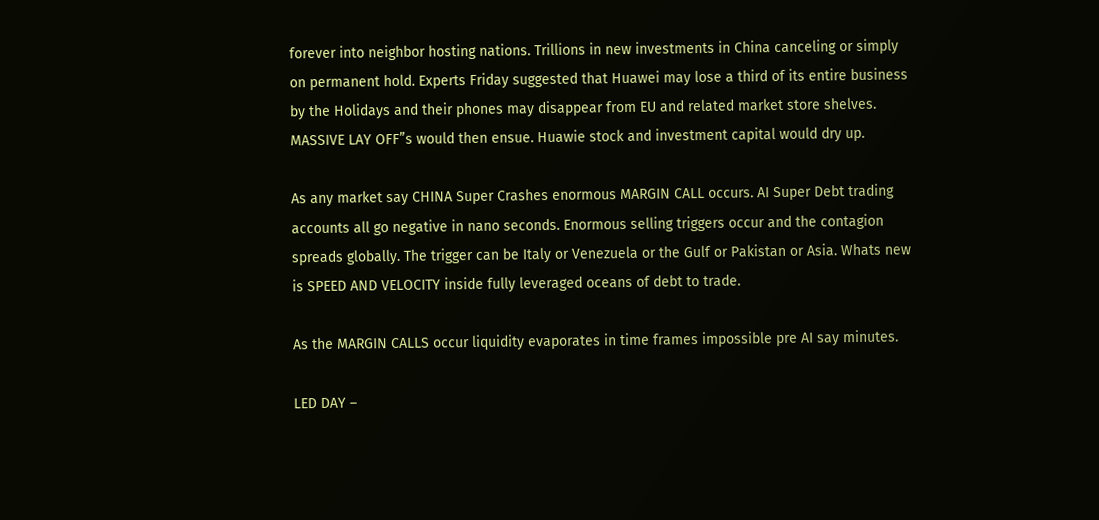forever into neighbor hosting nations. Trillions in new investments in China canceling or simply on permanent hold. Experts Friday suggested that Huawei may lose a third of its entire business by the Holidays and their phones may disappear from EU and related market store shelves. MASSIVE LAY OFF”s would then ensue. Huawie stock and investment capital would dry up.

As any market say CHINA Super Crashes enormous MARGIN CALL occurs. AI Super Debt trading accounts all go negative in nano seconds. Enormous selling triggers occur and the contagion spreads globally. The trigger can be Italy or Venezuela or the Gulf or Pakistan or Asia. Whats new is SPEED AND VELOCITY inside fully leveraged oceans of debt to trade.

As the MARGIN CALLS occur liquidity evaporates in time frames impossible pre AI say minutes.

LED DAY –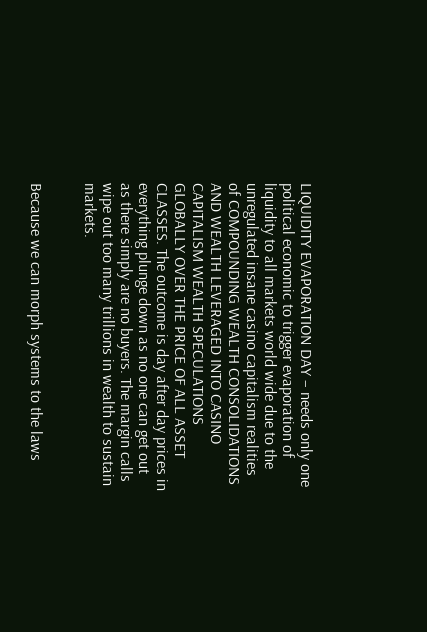LIQUIDITY EVAPORATION DAY – needs only one political economic to trigger evaporation of liquidity to all markets world wide due to the unregulated insane casino capitalism realities of COMPOUNDING WEALTH CONSOLIDATIONS AND WEALTH LEVERAGED INTO CASINO CAPITALISM WEALTH SPECULATIONS GLOBALLY OVER THE PRICE OF ALL ASSET CLASSES. The outcome is day after day prices in everything plunge down as no one can get out as there simply are no buyers. The margin calls wipe out too many trillions in wealth to sustain markets.


Because we can morph systems to the laws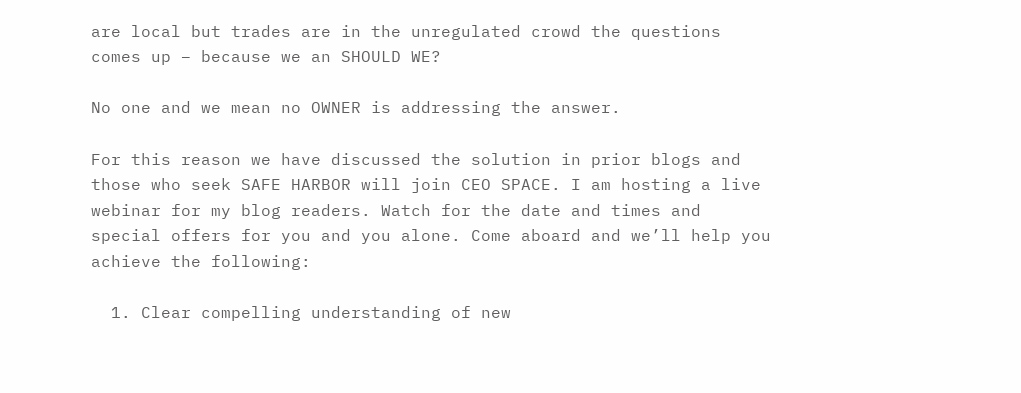are local but trades are in the unregulated crowd the questions comes up – because we an SHOULD WE?

No one and we mean no OWNER is addressing the answer.

For this reason we have discussed the solution in prior blogs and those who seek SAFE HARBOR will join CEO SPACE. I am hosting a live webinar for my blog readers. Watch for the date and times and special offers for you and you alone. Come aboard and we’ll help you achieve the following:

  1. Clear compelling understanding of new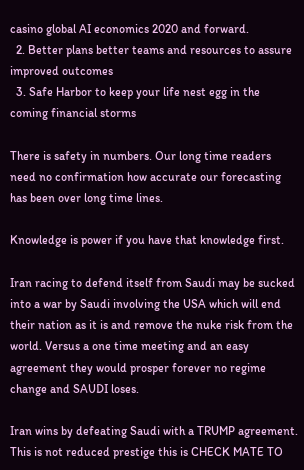casino global AI economics 2020 and forward.
  2. Better plans better teams and resources to assure improved outcomes
  3. Safe Harbor to keep your life nest egg in the coming financial storms

There is safety in numbers. Our long time readers need no confirmation how accurate our forecasting has been over long time lines.

Knowledge is power if you have that knowledge first.

Iran racing to defend itself from Saudi may be sucked into a war by Saudi involving the USA which will end their nation as it is and remove the nuke risk from the world. Versus a one time meeting and an easy agreement they would prosper forever no regime change and SAUDI loses.

Iran wins by defeating Saudi with a TRUMP agreement. This is not reduced prestige this is CHECK MATE TO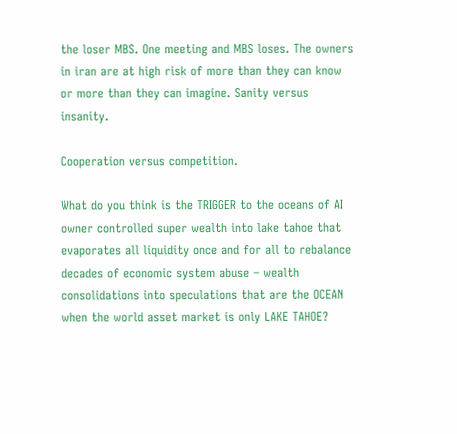the loser MBS. One meeting and MBS loses. The owners in iran are at high risk of more than they can know or more than they can imagine. Sanity versus insanity.

Cooperation versus competition.

What do you think is the TRIGGER to the oceans of AI owner controlled super wealth into lake tahoe that evaporates all liquidity once and for all to rebalance decades of economic system abuse – wealth consolidations into speculations that are the OCEAN when the world asset market is only LAKE TAHOE?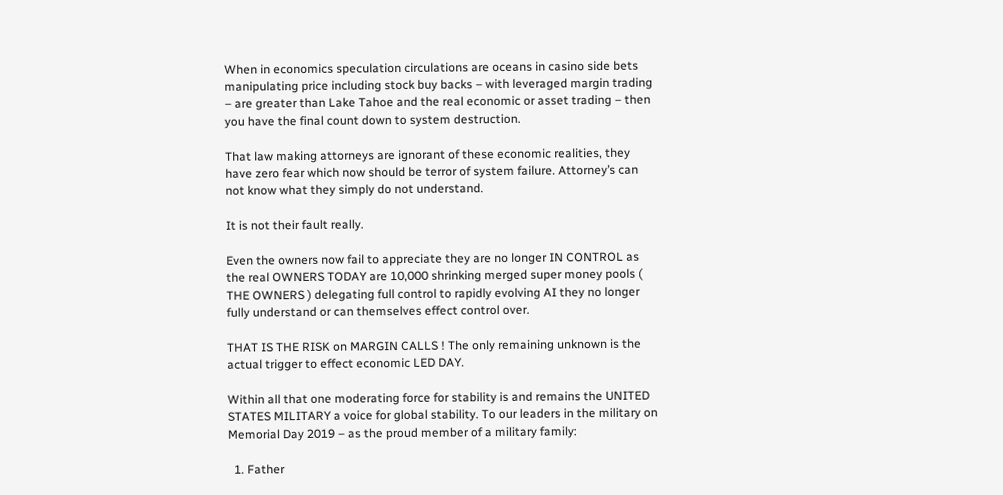When in economics speculation circulations are oceans in casino side bets manipulating price including stock buy backs – with leveraged margin trading – are greater than Lake Tahoe and the real economic or asset trading – then you have the final count down to system destruction.

That law making attorneys are ignorant of these economic realities, they have zero fear which now should be terror of system failure. Attorney’s can not know what they simply do not understand.

It is not their fault really.

Even the owners now fail to appreciate they are no longer IN CONTROL as the real OWNERS TODAY are 10,000 shrinking merged super money pools ( THE OWNERS ) delegating full control to rapidly evolving AI they no longer fully understand or can themselves effect control over.

THAT IS THE RISK on MARGIN CALLS ! The only remaining unknown is the actual trigger to effect economic LED DAY.

Within all that one moderating force for stability is and remains the UNITED STATES MILITARY a voice for global stability. To our leaders in the military on Memorial Day 2019 – as the proud member of a military family:

  1. Father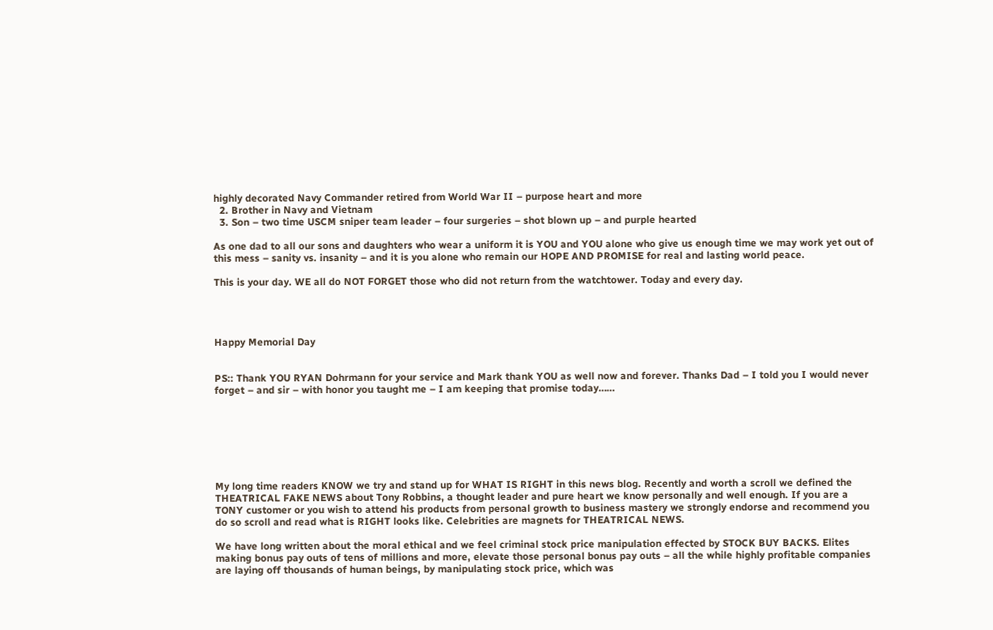highly decorated Navy Commander retired from World War II – purpose heart and more
  2. Brother in Navy and Vietnam
  3. Son – two time USCM sniper team leader – four surgeries – shot blown up – and purple hearted

As one dad to all our sons and daughters who wear a uniform it is YOU and YOU alone who give us enough time we may work yet out of this mess – sanity vs. insanity – and it is you alone who remain our HOPE AND PROMISE for real and lasting world peace.

This is your day. WE all do NOT FORGET those who did not return from the watchtower. Today and every day.




Happy Memorial Day


PS:: Thank YOU RYAN Dohrmann for your service and Mark thank YOU as well now and forever. Thanks Dad – I told you I would never forget – and sir – with honor you taught me – I am keeping that promise today……







My long time readers KNOW we try and stand up for WHAT IS RIGHT in this news blog. Recently and worth a scroll we defined the THEATRICAL FAKE NEWS about Tony Robbins, a thought leader and pure heart we know personally and well enough. If you are a TONY customer or you wish to attend his products from personal growth to business mastery we strongly endorse and recommend you do so scroll and read what is RIGHT looks like. Celebrities are magnets for THEATRICAL NEWS.

We have long written about the moral ethical and we feel criminal stock price manipulation effected by STOCK BUY BACKS. Elites making bonus pay outs of tens of millions and more, elevate those personal bonus pay outs – all the while highly profitable companies are laying off thousands of human beings, by manipulating stock price, which was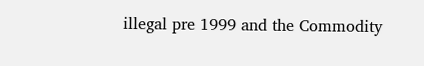illegal pre 1999 and the Commodity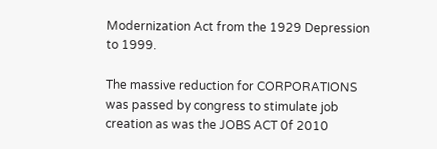Modernization Act from the 1929 Depression to 1999.

The massive reduction for CORPORATIONS was passed by congress to stimulate job creation as was the JOBS ACT 0f 2010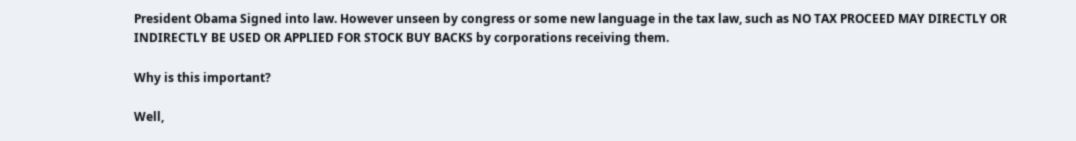President Obama Signed into law. However unseen by congress or some new language in the tax law, such as NO TAX PROCEED MAY DIRECTLY OR INDIRECTLY BE USED OR APPLIED FOR STOCK BUY BACKS by corporations receiving them.

Why is this important?

Well,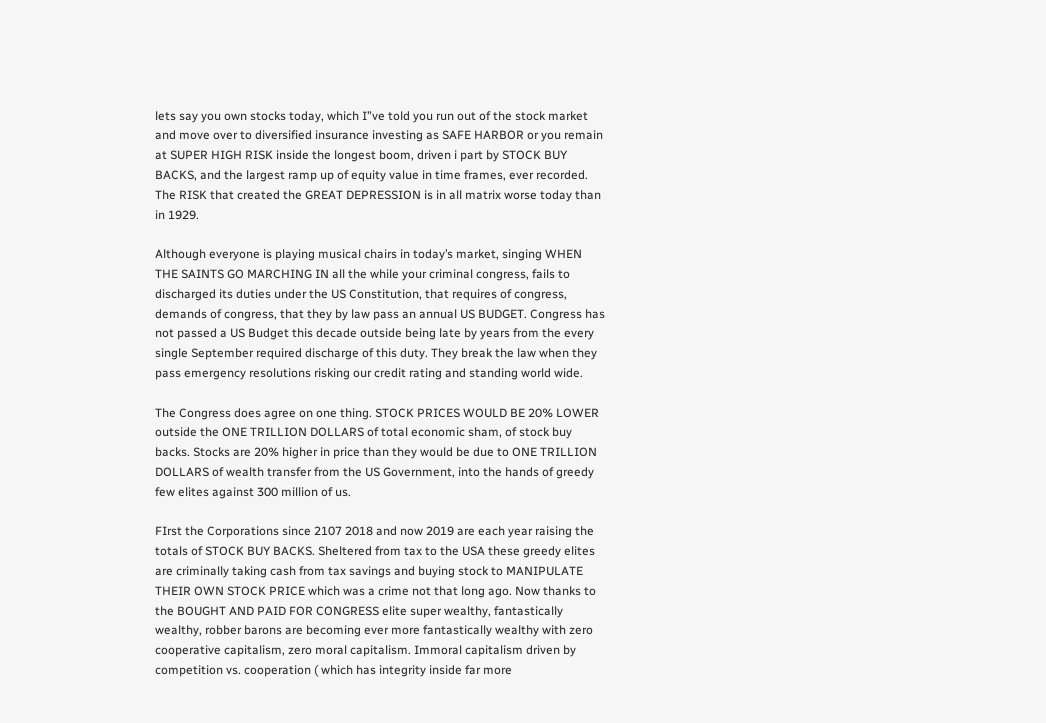lets say you own stocks today, which I”ve told you run out of the stock market and move over to diversified insurance investing as SAFE HARBOR or you remain at SUPER HIGH RISK inside the longest boom, driven i part by STOCK BUY BACKS, and the largest ramp up of equity value in time frames, ever recorded. The RISK that created the GREAT DEPRESSION is in all matrix worse today than in 1929.

Although everyone is playing musical chairs in today’s market, singing WHEN THE SAINTS GO MARCHING IN all the while your criminal congress, fails to discharged its duties under the US Constitution, that requires of congress, demands of congress, that they by law pass an annual US BUDGET. Congress has not passed a US Budget this decade outside being late by years from the every single September required discharge of this duty. They break the law when they pass emergency resolutions risking our credit rating and standing world wide.

The Congress does agree on one thing. STOCK PRICES WOULD BE 20% LOWER outside the ONE TRILLION DOLLARS of total economic sham, of stock buy backs. Stocks are 20% higher in price than they would be due to ONE TRILLION DOLLARS of wealth transfer from the US Government, into the hands of greedy few elites against 300 million of us.

FIrst the Corporations since 2107 2018 and now 2019 are each year raising the totals of STOCK BUY BACKS. Sheltered from tax to the USA these greedy elites are criminally taking cash from tax savings and buying stock to MANIPULATE THEIR OWN STOCK PRICE which was a crime not that long ago. Now thanks to the BOUGHT AND PAID FOR CONGRESS elite super wealthy, fantastically wealthy, robber barons are becoming ever more fantastically wealthy with zero cooperative capitalism, zero moral capitalism. Immoral capitalism driven by competition vs. cooperation ( which has integrity inside far more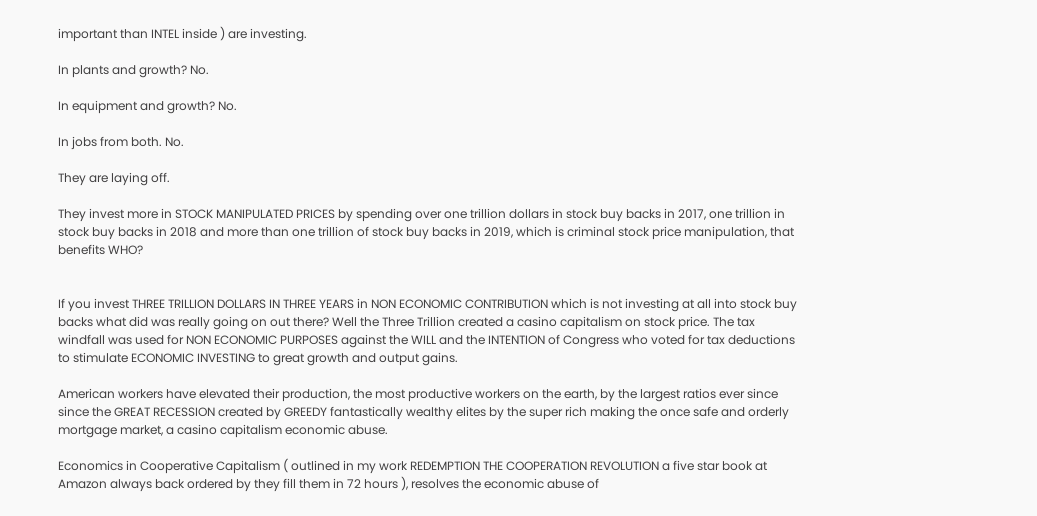important than INTEL inside ) are investing.

In plants and growth? No.

In equipment and growth? No.

In jobs from both. No.

They are laying off.

They invest more in STOCK MANIPULATED PRICES by spending over one trillion dollars in stock buy backs in 2017, one trillion in stock buy backs in 2018 and more than one trillion of stock buy backs in 2019, which is criminal stock price manipulation, that benefits WHO?


If you invest THREE TRILLION DOLLARS IN THREE YEARS in NON ECONOMIC CONTRIBUTION which is not investing at all into stock buy backs what did was really going on out there? Well the Three Trillion created a casino capitalism on stock price. The tax windfall was used for NON ECONOMIC PURPOSES against the WILL and the INTENTION of Congress who voted for tax deductions to stimulate ECONOMIC INVESTING to great growth and output gains.

American workers have elevated their production, the most productive workers on the earth, by the largest ratios ever since since the GREAT RECESSION created by GREEDY fantastically wealthy elites by the super rich making the once safe and orderly mortgage market, a casino capitalism economic abuse.

Economics in Cooperative Capitalism ( outlined in my work REDEMPTION THE COOPERATION REVOLUTION a five star book at Amazon always back ordered by they fill them in 72 hours ), resolves the economic abuse of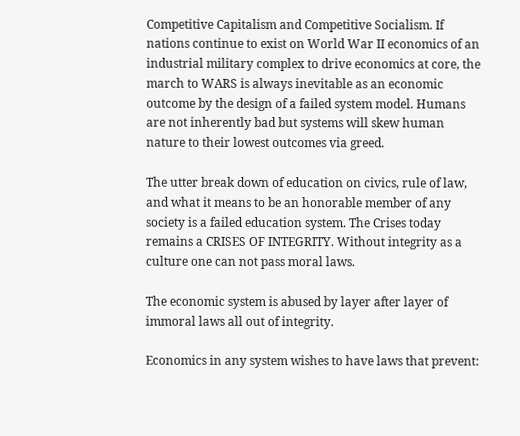Competitive Capitalism and Competitive Socialism. If nations continue to exist on World War II economics of an industrial military complex to drive economics at core, the march to WARS is always inevitable as an economic outcome by the design of a failed system model. Humans are not inherently bad but systems will skew human nature to their lowest outcomes via greed.

The utter break down of education on civics, rule of law, and what it means to be an honorable member of any society is a failed education system. The Crises today remains a CRISES OF INTEGRITY. Without integrity as a culture one can not pass moral laws.

The economic system is abused by layer after layer of immoral laws all out of integrity.

Economics in any system wishes to have laws that prevent: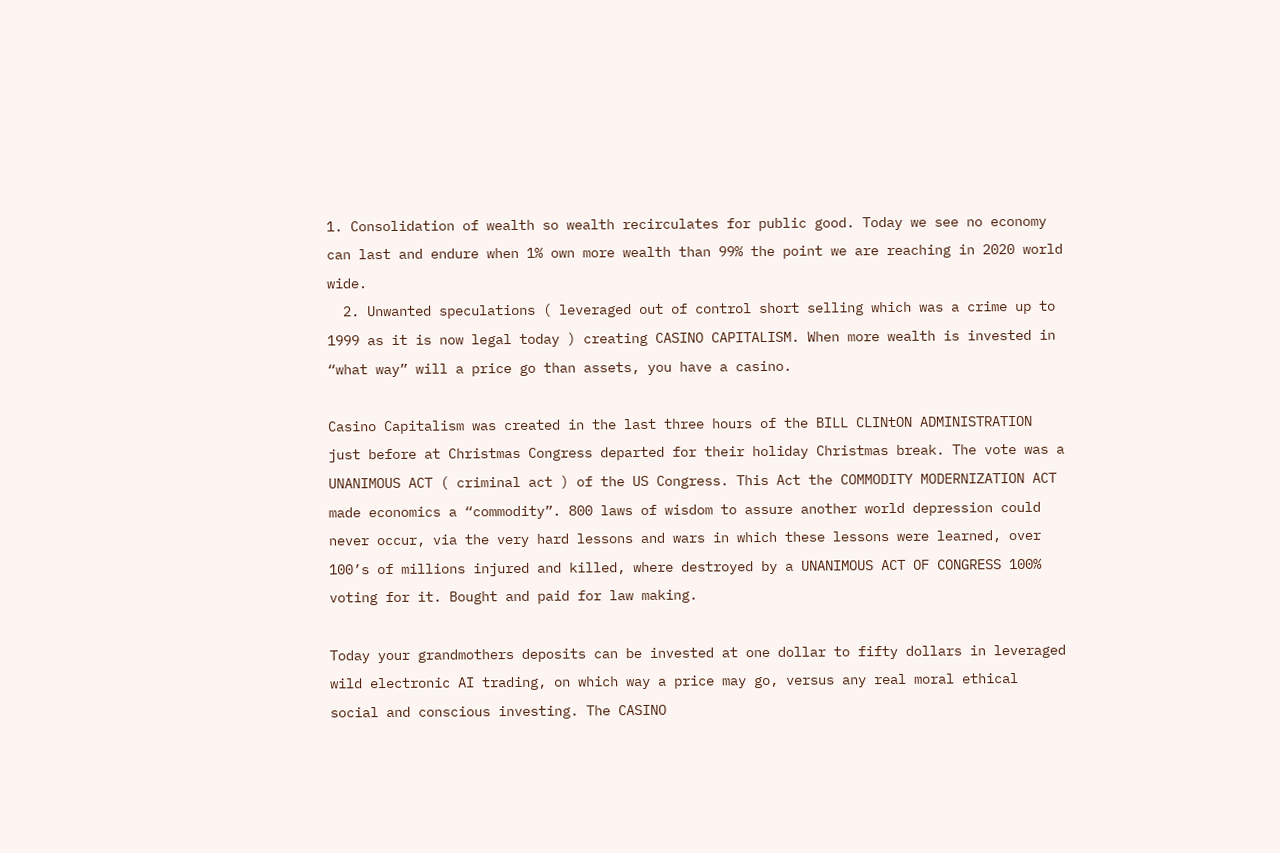1. Consolidation of wealth so wealth recirculates for public good. Today we see no economy can last and endure when 1% own more wealth than 99% the point we are reaching in 2020 world wide.
  2. Unwanted speculations ( leveraged out of control short selling which was a crime up to 1999 as it is now legal today ) creating CASINO CAPITALISM. When more wealth is invested in “what way” will a price go than assets, you have a casino.

Casino Capitalism was created in the last three hours of the BILL CLINtON ADMINISTRATION just before at Christmas Congress departed for their holiday Christmas break. The vote was a UNANIMOUS ACT ( criminal act ) of the US Congress. This Act the COMMODITY MODERNIZATION ACT made economics a “commodity”. 800 laws of wisdom to assure another world depression could never occur, via the very hard lessons and wars in which these lessons were learned, over 100’s of millions injured and killed, where destroyed by a UNANIMOUS ACT OF CONGRESS 100% voting for it. Bought and paid for law making.

Today your grandmothers deposits can be invested at one dollar to fifty dollars in leveraged wild electronic AI trading, on which way a price may go, versus any real moral ethical social and conscious investing. The CASINO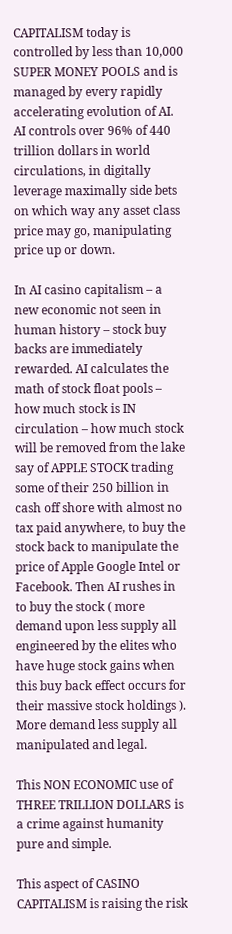CAPITALISM today is controlled by less than 10,000 SUPER MONEY POOLS and is managed by every rapidly accelerating evolution of AI. AI controls over 96% of 440 trillion dollars in world circulations, in digitally leverage maximally side bets on which way any asset class price may go, manipulating price up or down.

In AI casino capitalism – a new economic not seen in human history – stock buy backs are immediately rewarded. AI calculates the math of stock float pools – how much stock is IN circulation – how much stock will be removed from the lake say of APPLE STOCK trading some of their 250 billion in cash off shore with almost no tax paid anywhere, to buy the stock back to manipulate the price of Apple Google Intel or Facebook. Then AI rushes in to buy the stock ( more demand upon less supply all engineered by the elites who have huge stock gains when this buy back effect occurs for their massive stock holdings ). More demand less supply all manipulated and legal.

This NON ECONOMIC use of THREE TRILLION DOLLARS is a crime against humanity pure and simple.

This aspect of CASINO CAPITALISM is raising the risk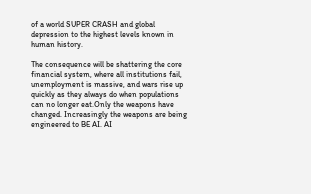of a world SUPER CRASH and global depression to the highest levels known in human history.

The consequence will be shattering the core financial system, where all institutions fail, unemployment is massive, and wars rise up quickly as they always do when populations can no longer eat.Only the weapons have changed. Increasingly the weapons are being engineered to BE AI. AI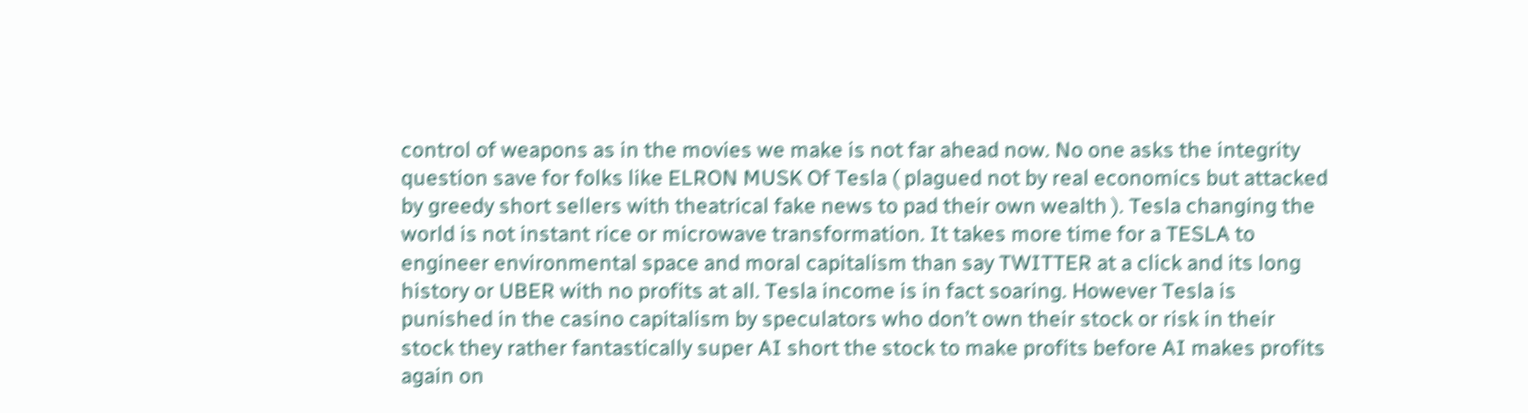control of weapons as in the movies we make is not far ahead now. No one asks the integrity question save for folks like ELRON MUSK Of Tesla ( plagued not by real economics but attacked by greedy short sellers with theatrical fake news to pad their own wealth ). Tesla changing the world is not instant rice or microwave transformation. It takes more time for a TESLA to engineer environmental space and moral capitalism than say TWITTER at a click and its long history or UBER with no profits at all. Tesla income is in fact soaring. However Tesla is punished in the casino capitalism by speculators who don’t own their stock or risk in their stock they rather fantastically super AI short the stock to make profits before AI makes profits again on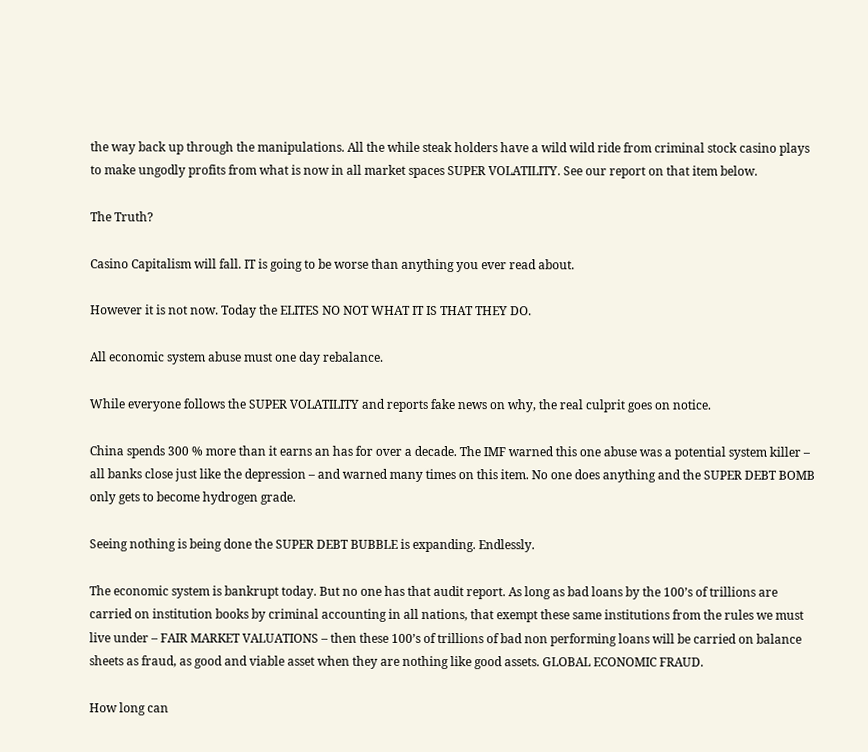the way back up through the manipulations. All the while steak holders have a wild wild ride from criminal stock casino plays to make ungodly profits from what is now in all market spaces SUPER VOLATILITY. See our report on that item below.

The Truth?

Casino Capitalism will fall. IT is going to be worse than anything you ever read about.

However it is not now. Today the ELITES NO NOT WHAT IT IS THAT THEY DO.

All economic system abuse must one day rebalance.

While everyone follows the SUPER VOLATILITY and reports fake news on why, the real culprit goes on notice.

China spends 300 % more than it earns an has for over a decade. The IMF warned this one abuse was a potential system killer – all banks close just like the depression – and warned many times on this item. No one does anything and the SUPER DEBT BOMB only gets to become hydrogen grade.

Seeing nothing is being done the SUPER DEBT BUBBLE is expanding. Endlessly.

The economic system is bankrupt today. But no one has that audit report. As long as bad loans by the 100’s of trillions are carried on institution books by criminal accounting in all nations, that exempt these same institutions from the rules we must live under – FAIR MARKET VALUATIONS – then these 100’s of trillions of bad non performing loans will be carried on balance sheets as fraud, as good and viable asset when they are nothing like good assets. GLOBAL ECONOMIC FRAUD.

How long can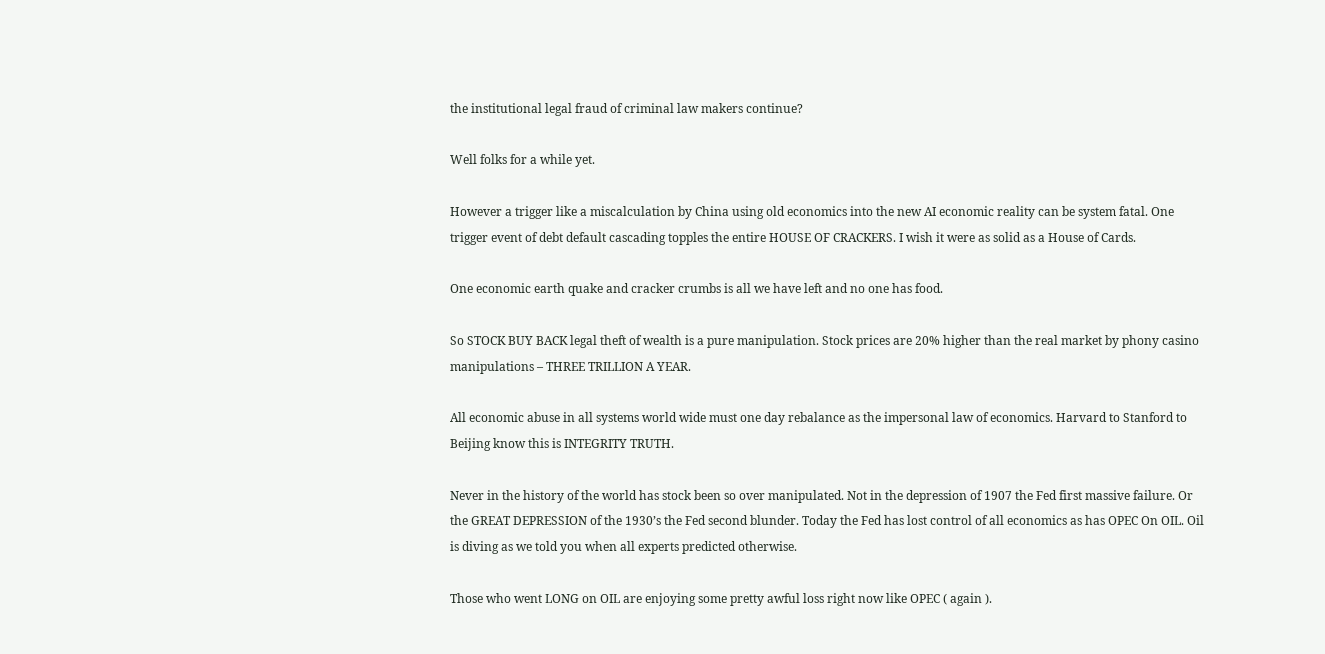the institutional legal fraud of criminal law makers continue?

Well folks for a while yet.

However a trigger like a miscalculation by China using old economics into the new AI economic reality can be system fatal. One trigger event of debt default cascading topples the entire HOUSE OF CRACKERS. I wish it were as solid as a House of Cards.

One economic earth quake and cracker crumbs is all we have left and no one has food.

So STOCK BUY BACK legal theft of wealth is a pure manipulation. Stock prices are 20% higher than the real market by phony casino manipulations – THREE TRILLION A YEAR.

All economic abuse in all systems world wide must one day rebalance as the impersonal law of economics. Harvard to Stanford to Beijing know this is INTEGRITY TRUTH.

Never in the history of the world has stock been so over manipulated. Not in the depression of 1907 the Fed first massive failure. Or the GREAT DEPRESSION of the 1930’s the Fed second blunder. Today the Fed has lost control of all economics as has OPEC On OIL. Oil is diving as we told you when all experts predicted otherwise.

Those who went LONG on OIL are enjoying some pretty awful loss right now like OPEC ( again ).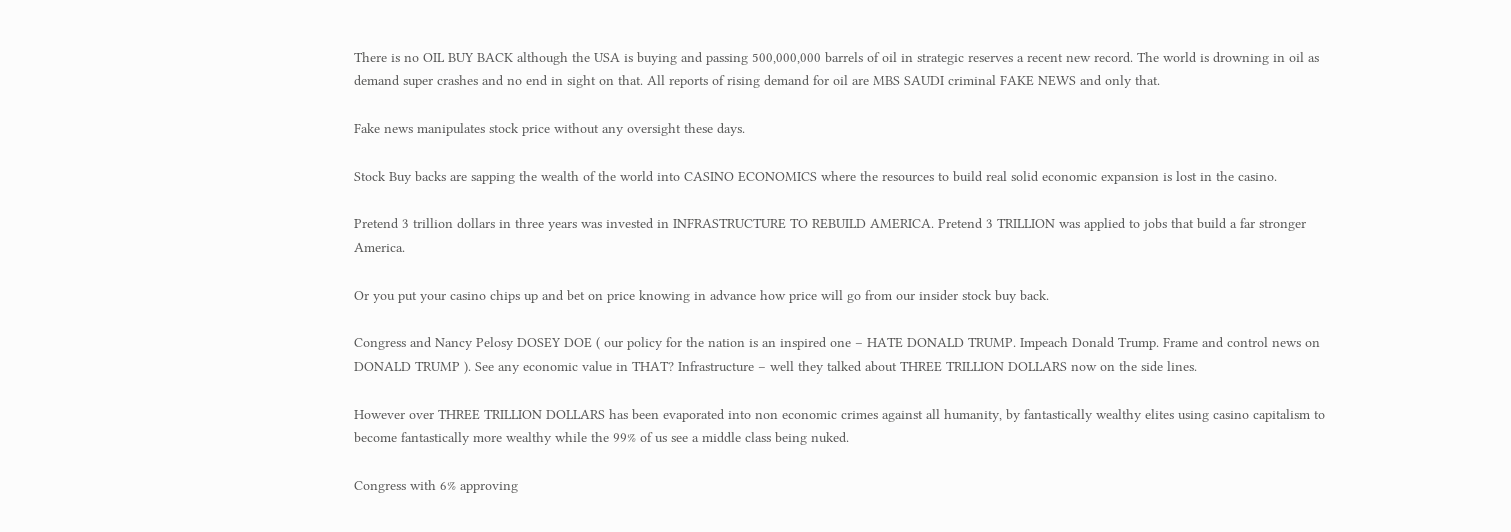There is no OIL BUY BACK although the USA is buying and passing 500,000,000 barrels of oil in strategic reserves a recent new record. The world is drowning in oil as demand super crashes and no end in sight on that. All reports of rising demand for oil are MBS SAUDI criminal FAKE NEWS and only that.

Fake news manipulates stock price without any oversight these days.

Stock Buy backs are sapping the wealth of the world into CASINO ECONOMICS where the resources to build real solid economic expansion is lost in the casino.

Pretend 3 trillion dollars in three years was invested in INFRASTRUCTURE TO REBUILD AMERICA. Pretend 3 TRILLION was applied to jobs that build a far stronger America.

Or you put your casino chips up and bet on price knowing in advance how price will go from our insider stock buy back.

Congress and Nancy Pelosy DOSEY DOE ( our policy for the nation is an inspired one – HATE DONALD TRUMP. Impeach Donald Trump. Frame and control news on DONALD TRUMP ). See any economic value in THAT? Infrastructure – well they talked about THREE TRILLION DOLLARS now on the side lines.

However over THREE TRILLION DOLLARS has been evaporated into non economic crimes against all humanity, by fantastically wealthy elites using casino capitalism to become fantastically more wealthy while the 99% of us see a middle class being nuked.

Congress with 6% approving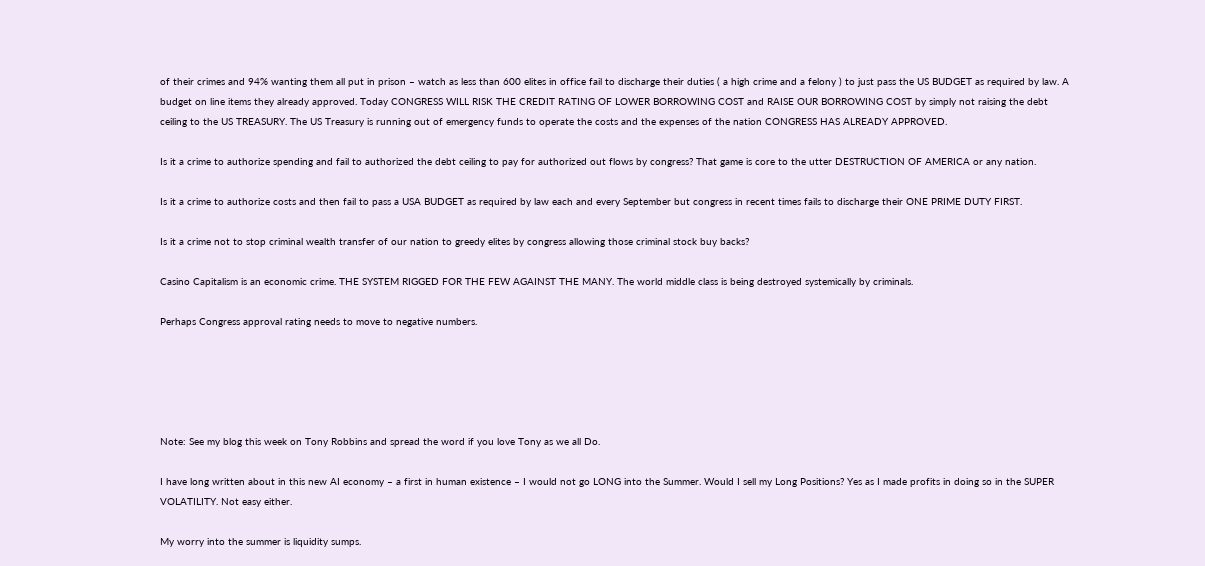of their crimes and 94% wanting them all put in prison – watch as less than 600 elites in office fail to discharge their duties ( a high crime and a felony ) to just pass the US BUDGET as required by law. A budget on line items they already approved. Today CONGRESS WILL RISK THE CREDIT RATING OF LOWER BORROWING COST and RAISE OUR BORROWING COST by simply not raising the debt ceiling to the US TREASURY. The US Treasury is running out of emergency funds to operate the costs and the expenses of the nation CONGRESS HAS ALREADY APPROVED.

Is it a crime to authorize spending and fail to authorized the debt ceiling to pay for authorized out flows by congress? That game is core to the utter DESTRUCTION OF AMERICA or any nation.

Is it a crime to authorize costs and then fail to pass a USA BUDGET as required by law each and every September but congress in recent times fails to discharge their ONE PRIME DUTY FIRST.

Is it a crime not to stop criminal wealth transfer of our nation to greedy elites by congress allowing those criminal stock buy backs?

Casino Capitalism is an economic crime. THE SYSTEM RIGGED FOR THE FEW AGAINST THE MANY. The world middle class is being destroyed systemically by criminals.

Perhaps Congress approval rating needs to move to negative numbers.





Note: See my blog this week on Tony Robbins and spread the word if you love Tony as we all Do.

I have long written about in this new AI economy – a first in human existence – I would not go LONG into the Summer. Would I sell my Long Positions? Yes as I made profits in doing so in the SUPER VOLATILITY. Not easy either.

My worry into the summer is liquidity sumps.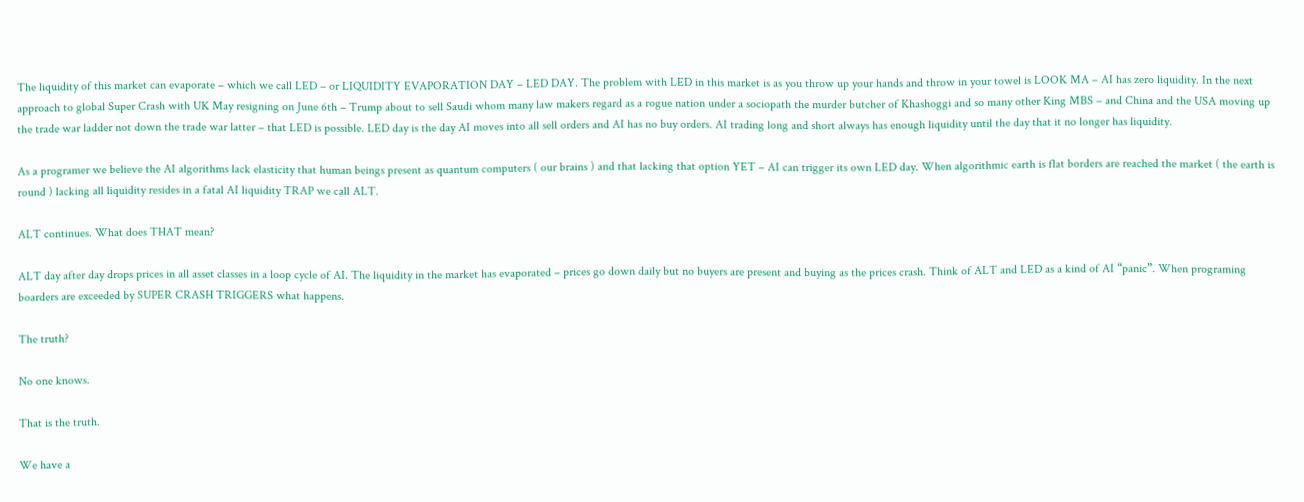The liquidity of this market can evaporate – which we call LED – or LIQUIDITY EVAPORATION DAY – LED DAY. The problem with LED in this market is as you throw up your hands and throw in your towel is LOOK MA – AI has zero liquidity. In the next approach to global Super Crash with UK May resigning on June 6th – Trump about to sell Saudi whom many law makers regard as a rogue nation under a sociopath the murder butcher of Khashoggi and so many other King MBS – and China and the USA moving up the trade war ladder not down the trade war latter – that LED is possible. LED day is the day AI moves into all sell orders and AI has no buy orders. AI trading long and short always has enough liquidity until the day that it no longer has liquidity.

As a programer we believe the AI algorithms lack elasticity that human beings present as quantum computers ( our brains ) and that lacking that option YET – AI can trigger its own LED day. When algorithmic earth is flat borders are reached the market ( the earth is round ) lacking all liquidity resides in a fatal AI liquidity TRAP we call ALT.

ALT continues. What does THAT mean?

ALT day after day drops prices in all asset classes in a loop cycle of AI. The liquidity in the market has evaporated – prices go down daily but no buyers are present and buying as the prices crash. Think of ALT and LED as a kind of AI “panic”. When programing boarders are exceeded by SUPER CRASH TRIGGERS what happens.

The truth?

No one knows.

That is the truth.

We have a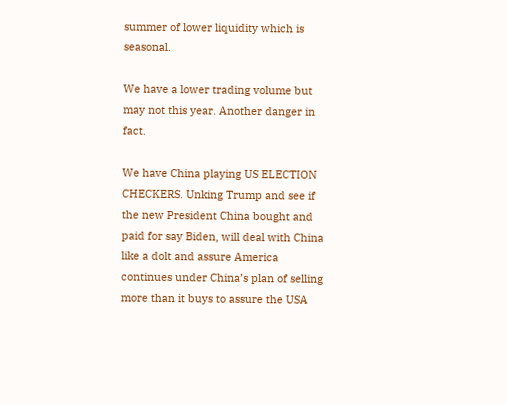summer of lower liquidity which is seasonal.

We have a lower trading volume but may not this year. Another danger in fact.

We have China playing US ELECTION CHECKERS. Unking Trump and see if the new President China bought and paid for say Biden, will deal with China like a dolt and assure America continues under China’s plan of selling more than it buys to assure the USA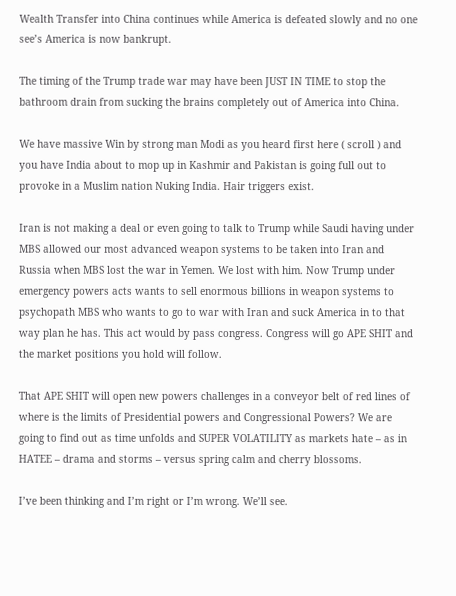Wealth Transfer into China continues while America is defeated slowly and no one see’s America is now bankrupt.

The timing of the Trump trade war may have been JUST IN TIME to stop the bathroom drain from sucking the brains completely out of America into China.

We have massive Win by strong man Modi as you heard first here ( scroll ) and you have India about to mop up in Kashmir and Pakistan is going full out to provoke in a Muslim nation Nuking India. Hair triggers exist.

Iran is not making a deal or even going to talk to Trump while Saudi having under MBS allowed our most advanced weapon systems to be taken into Iran and Russia when MBS lost the war in Yemen. We lost with him. Now Trump under emergency powers acts wants to sell enormous billions in weapon systems to psychopath MBS who wants to go to war with Iran and suck America in to that way plan he has. This act would by pass congress. Congress will go APE SHIT and the market positions you hold will follow.

That APE SHIT will open new powers challenges in a conveyor belt of red lines of where is the limits of Presidential powers and Congressional Powers? We are going to find out as time unfolds and SUPER VOLATILITY as markets hate – as in HATEE – drama and storms – versus spring calm and cherry blossoms.

I’ve been thinking and I’m right or I’m wrong. We’ll see.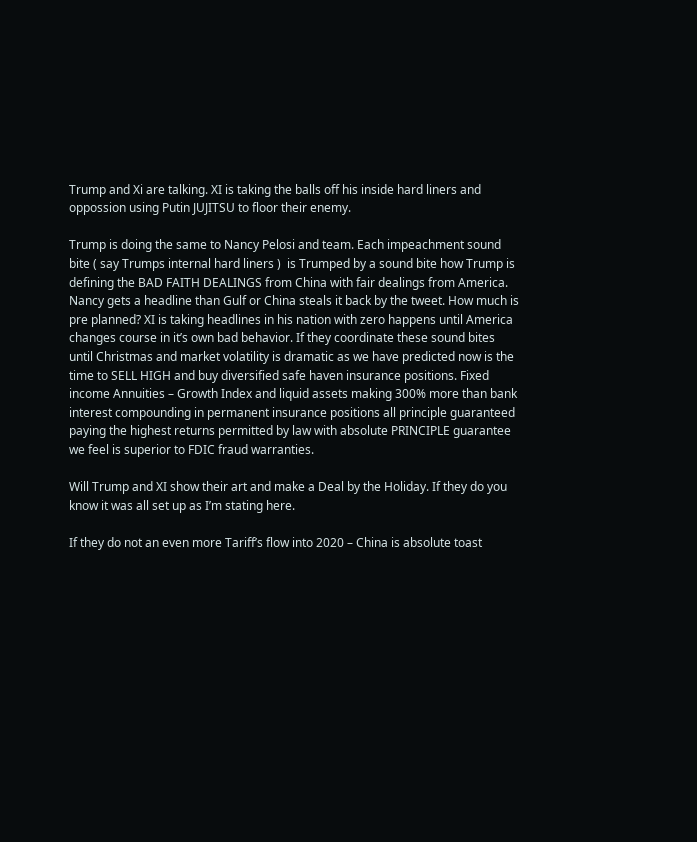Trump and Xi are talking. XI is taking the balls off his inside hard liners and oppossion using Putin JUJITSU to floor their enemy.

Trump is doing the same to Nancy Pelosi and team. Each impeachment sound bite ( say Trumps internal hard liners )  is Trumped by a sound bite how Trump is defining the BAD FAITH DEALINGS from China with fair dealings from America. Nancy gets a headline than Gulf or China steals it back by the tweet. How much is pre planned? XI is taking headlines in his nation with zero happens until America changes course in it’s own bad behavior. If they coordinate these sound bites until Christmas and market volatility is dramatic as we have predicted now is the time to SELL HIGH and buy diversified safe haven insurance positions. Fixed income Annuities – Growth Index and liquid assets making 300% more than bank interest compounding in permanent insurance positions all principle guaranteed paying the highest returns permitted by law with absolute PRINCIPLE guarantee we feel is superior to FDIC fraud warranties.

Will Trump and XI show their art and make a Deal by the Holiday. If they do you know it was all set up as I’m stating here.

If they do not an even more Tariff’s flow into 2020 – China is absolute toast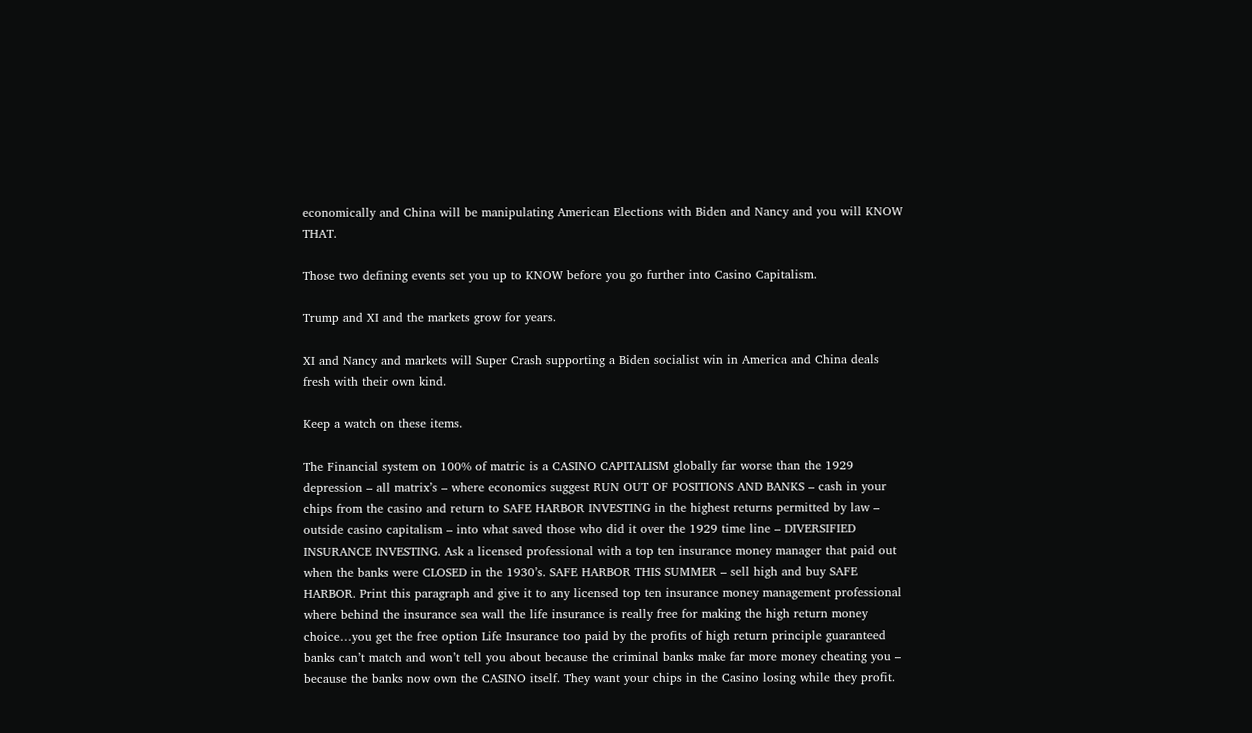economically and China will be manipulating American Elections with Biden and Nancy and you will KNOW THAT.

Those two defining events set you up to KNOW before you go further into Casino Capitalism.

Trump and XI and the markets grow for years.

XI and Nancy and markets will Super Crash supporting a Biden socialist win in America and China deals fresh with their own kind.

Keep a watch on these items.

The Financial system on 100% of matric is a CASINO CAPITALISM globally far worse than the 1929 depression – all matrix’s – where economics suggest RUN OUT OF POSITIONS AND BANKS – cash in your chips from the casino and return to SAFE HARBOR INVESTING in the highest returns permitted by law – outside casino capitalism – into what saved those who did it over the 1929 time line – DIVERSIFIED INSURANCE INVESTING. Ask a licensed professional with a top ten insurance money manager that paid out when the banks were CLOSED in the 1930’s. SAFE HARBOR THIS SUMMER – sell high and buy SAFE HARBOR. Print this paragraph and give it to any licensed top ten insurance money management professional where behind the insurance sea wall the life insurance is really free for making the high return money choice…you get the free option Life Insurance too paid by the profits of high return principle guaranteed banks can’t match and won’t tell you about because the criminal banks make far more money cheating you – because the banks now own the CASINO itself. They want your chips in the Casino losing while they profit.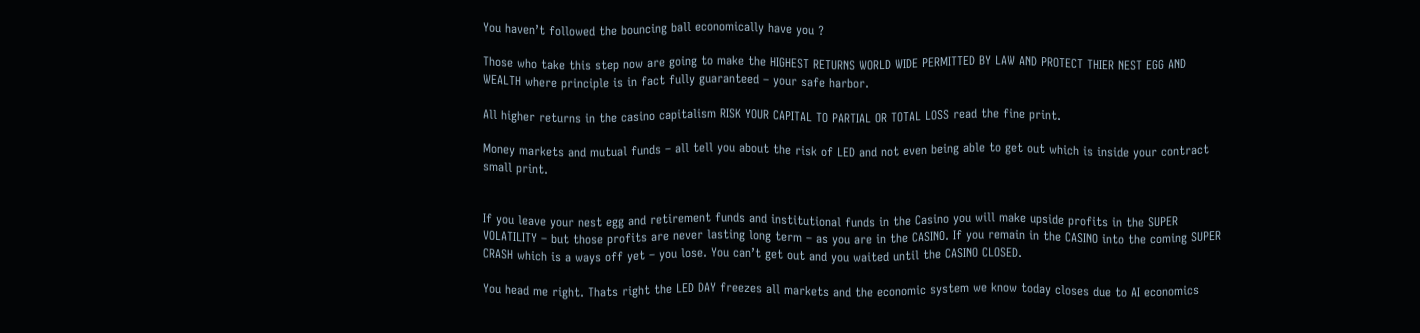You haven’t followed the bouncing ball economically have you ?

Those who take this step now are going to make the HIGHEST RETURNS WORLD WIDE PERMITTED BY LAW AND PROTECT THIER NEST EGG AND WEALTH where principle is in fact fully guaranteed – your safe harbor.

All higher returns in the casino capitalism RISK YOUR CAPITAL TO PARTIAL OR TOTAL LOSS read the fine print.

Money markets and mutual funds – all tell you about the risk of LED and not even being able to get out which is inside your contract small print.


If you leave your nest egg and retirement funds and institutional funds in the Casino you will make upside profits in the SUPER VOLATILITY – but those profits are never lasting long term – as you are in the CASINO. If you remain in the CASINO into the coming SUPER CRASH which is a ways off yet – you lose. You can’t get out and you waited until the CASINO CLOSED.

You head me right. Thats right the LED DAY freezes all markets and the economic system we know today closes due to AI economics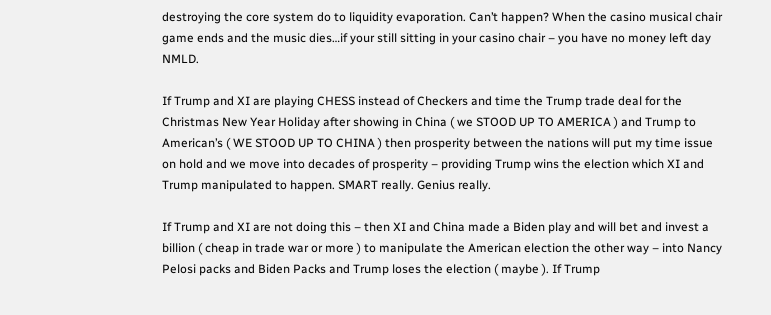destroying the core system do to liquidity evaporation. Can’t happen? When the casino musical chair game ends and the music dies…if your still sitting in your casino chair – you have no money left day NMLD.

If Trump and XI are playing CHESS instead of Checkers and time the Trump trade deal for the Christmas New Year Holiday after showing in China ( we STOOD UP TO AMERICA ) and Trump to American’s ( WE STOOD UP TO CHINA ) then prosperity between the nations will put my time issue on hold and we move into decades of prosperity – providing Trump wins the election which XI and Trump manipulated to happen. SMART really. Genius really.

If Trump and XI are not doing this – then XI and China made a Biden play and will bet and invest a billion ( cheap in trade war or more ) to manipulate the American election the other way – into Nancy Pelosi packs and Biden Packs and Trump loses the election ( maybe ). If Trump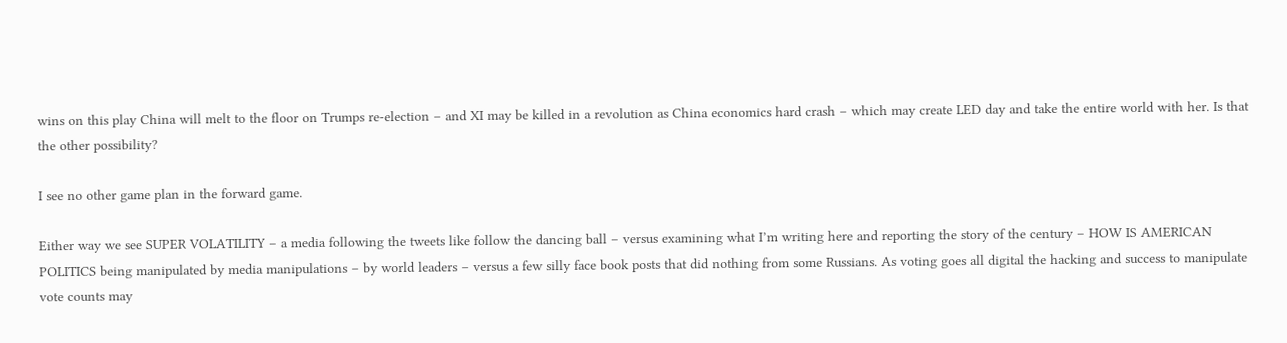wins on this play China will melt to the floor on Trumps re-election – and XI may be killed in a revolution as China economics hard crash – which may create LED day and take the entire world with her. Is that the other possibility?

I see no other game plan in the forward game.

Either way we see SUPER VOLATILITY – a media following the tweets like follow the dancing ball – versus examining what I’m writing here and reporting the story of the century – HOW IS AMERICAN POLITICS being manipulated by media manipulations – by world leaders – versus a few silly face book posts that did nothing from some Russians. As voting goes all digital the hacking and success to manipulate vote counts may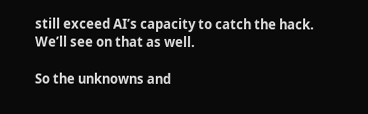still exceed AI’s capacity to catch the hack. We’ll see on that as well.

So the unknowns and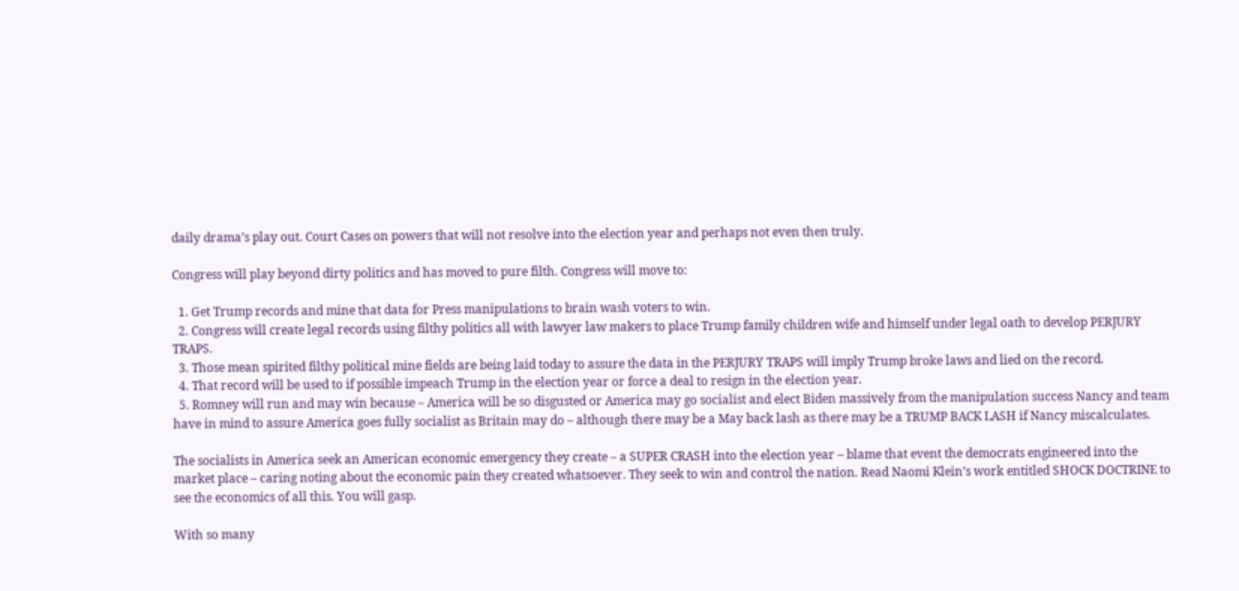daily drama’s play out. Court Cases on powers that will not resolve into the election year and perhaps not even then truly.

Congress will play beyond dirty politics and has moved to pure filth. Congress will move to:

  1. Get Trump records and mine that data for Press manipulations to brain wash voters to win.
  2. Congress will create legal records using filthy politics all with lawyer law makers to place Trump family children wife and himself under legal oath to develop PERJURY TRAPS.
  3. Those mean spirited filthy political mine fields are being laid today to assure the data in the PERJURY TRAPS will imply Trump broke laws and lied on the record.
  4. That record will be used to if possible impeach Trump in the election year or force a deal to resign in the election year.
  5. Romney will run and may win because – America will be so disgusted or America may go socialist and elect Biden massively from the manipulation success Nancy and team have in mind to assure America goes fully socialist as Britain may do – although there may be a May back lash as there may be a TRUMP BACK LASH if Nancy miscalculates.

The socialists in America seek an American economic emergency they create – a SUPER CRASH into the election year – blame that event the democrats engineered into the market place – caring noting about the economic pain they created whatsoever. They seek to win and control the nation. Read Naomi Klein’s work entitled SHOCK DOCTRINE to see the economics of all this. You will gasp.

With so many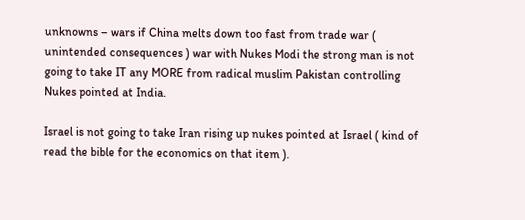unknowns – wars if China melts down too fast from trade war ( unintended consequences ) war with Nukes Modi the strong man is not going to take IT any MORE from radical muslim Pakistan controlling Nukes pointed at India.

Israel is not going to take Iran rising up nukes pointed at Israel ( kind of read the bible for the economics on that item ).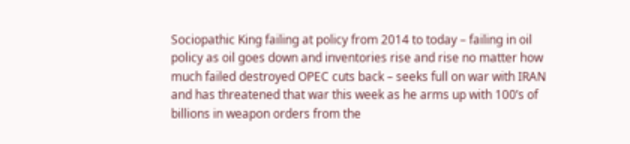Sociopathic King failing at policy from 2014 to today – failing in oil policy as oil goes down and inventories rise and rise no matter how much failed destroyed OPEC cuts back – seeks full on war with IRAN and has threatened that war this week as he arms up with 100’s of billions in weapon orders from the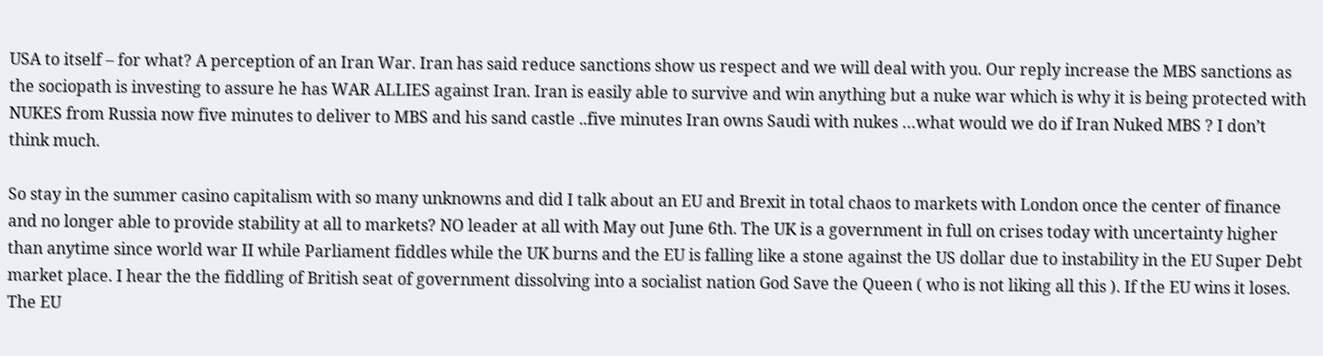USA to itself – for what? A perception of an Iran War. Iran has said reduce sanctions show us respect and we will deal with you. Our reply increase the MBS sanctions as the sociopath is investing to assure he has WAR ALLIES against Iran. Iran is easily able to survive and win anything but a nuke war which is why it is being protected with NUKES from Russia now five minutes to deliver to MBS and his sand castle ..five minutes Iran owns Saudi with nukes …what would we do if Iran Nuked MBS ? I don’t think much.

So stay in the summer casino capitalism with so many unknowns and did I talk about an EU and Brexit in total chaos to markets with London once the center of finance and no longer able to provide stability at all to markets? NO leader at all with May out June 6th. The UK is a government in full on crises today with uncertainty higher than anytime since world war II while Parliament fiddles while the UK burns and the EU is falling like a stone against the US dollar due to instability in the EU Super Debt market place. I hear the the fiddling of British seat of government dissolving into a socialist nation God Save the Queen ( who is not liking all this ). If the EU wins it loses. The EU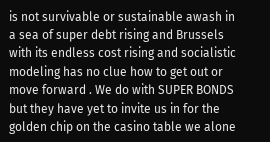is not survivable or sustainable awash in a sea of super debt rising and Brussels with its endless cost rising and socialistic modeling has no clue how to get out or move forward . We do with SUPER BONDS but they have yet to invite us in for the golden chip on the casino table we alone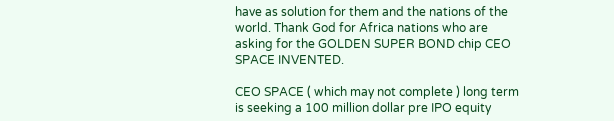have as solution for them and the nations of the world. Thank God for Africa nations who are asking for the GOLDEN SUPER BOND chip CEO SPACE INVENTED.

CEO SPACE ( which may not complete ) long term is seeking a 100 million dollar pre IPO equity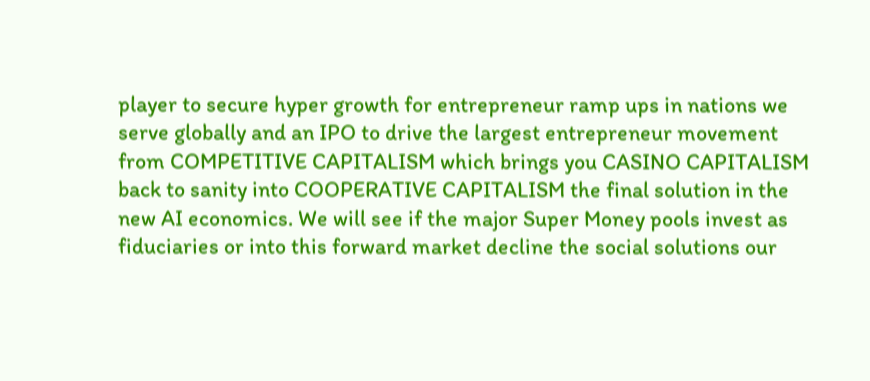player to secure hyper growth for entrepreneur ramp ups in nations we serve globally and an IPO to drive the largest entrepreneur movement from COMPETITIVE CAPITALISM which brings you CASINO CAPITALISM back to sanity into COOPERATIVE CAPITALISM the final solution in the new AI economics. We will see if the major Super Money pools invest as fiduciaries or into this forward market decline the social solutions our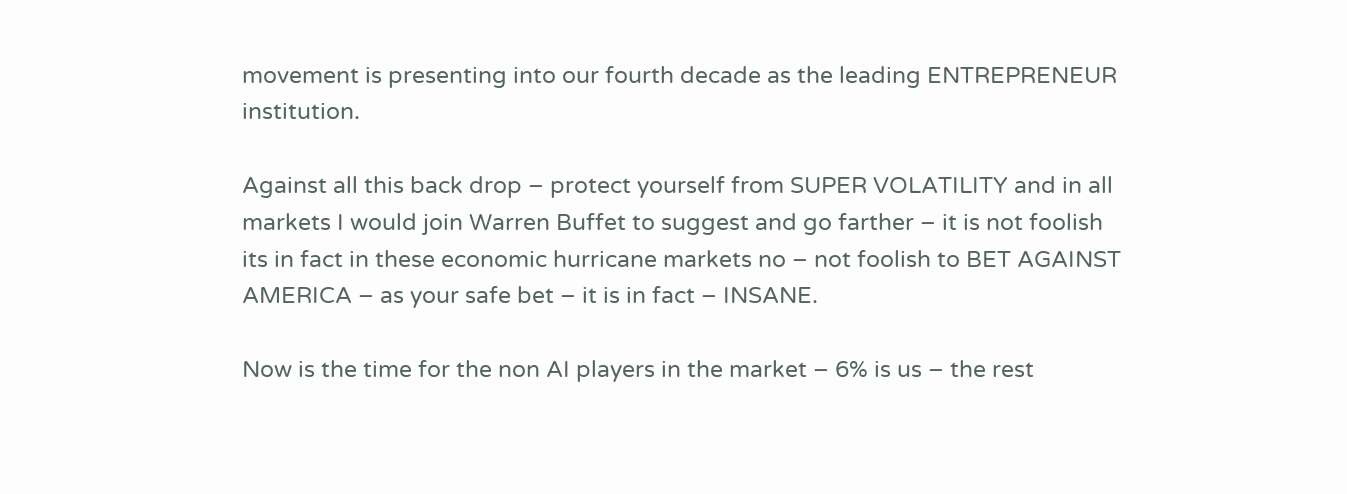movement is presenting into our fourth decade as the leading ENTREPRENEUR institution.

Against all this back drop – protect yourself from SUPER VOLATILITY and in all markets I would join Warren Buffet to suggest and go farther – it is not foolish its in fact in these economic hurricane markets no – not foolish to BET AGAINST AMERICA – as your safe bet – it is in fact – INSANE.

Now is the time for the non AI players in the market – 6% is us – the rest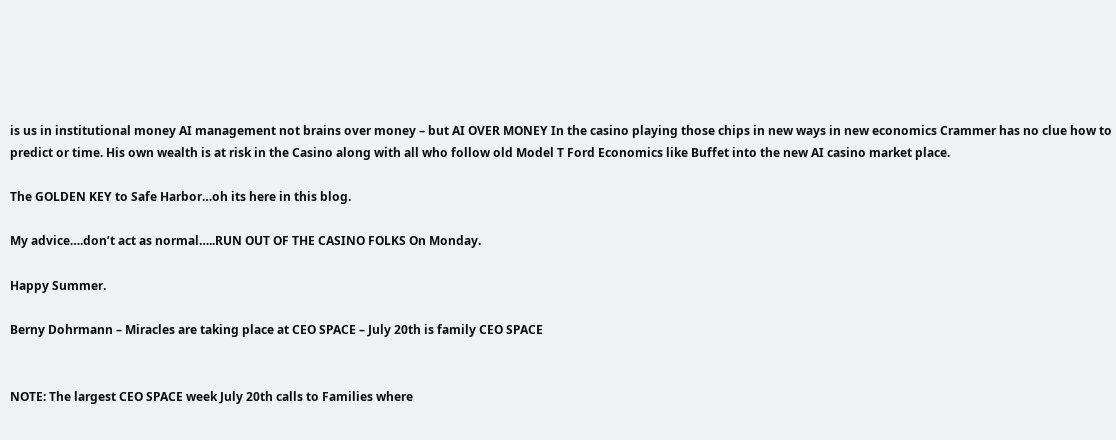is us in institutional money AI management not brains over money – but AI OVER MONEY In the casino playing those chips in new ways in new economics Crammer has no clue how to predict or time. His own wealth is at risk in the Casino along with all who follow old Model T Ford Economics like Buffet into the new AI casino market place.

The GOLDEN KEY to Safe Harbor…oh its here in this blog.

My advice….don’t act as normal…..RUN OUT OF THE CASINO FOLKS On Monday.

Happy Summer.

Berny Dohrmann – Miracles are taking place at CEO SPACE – July 20th is family CEO SPACE


NOTE: The largest CEO SPACE week July 20th calls to Families where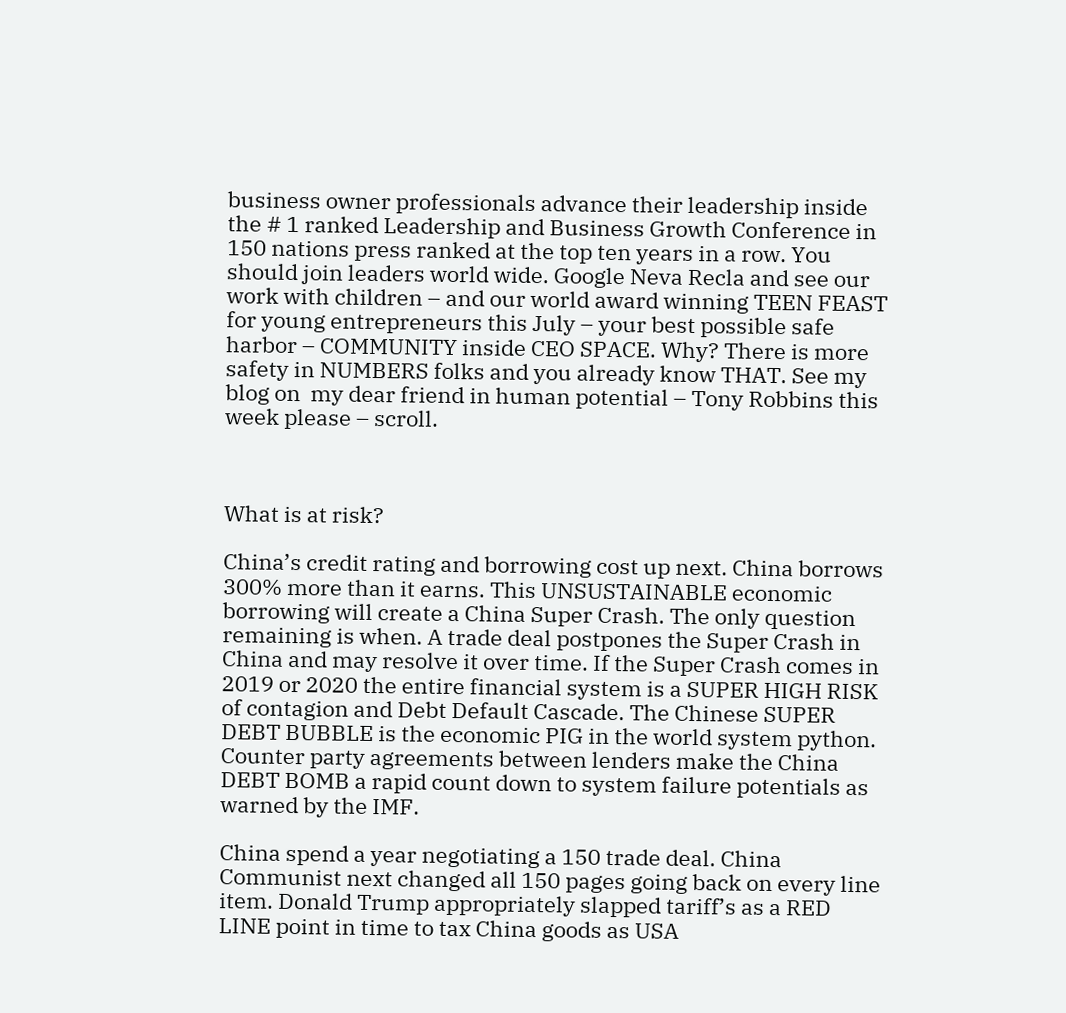business owner professionals advance their leadership inside the # 1 ranked Leadership and Business Growth Conference in 150 nations press ranked at the top ten years in a row. You should join leaders world wide. Google Neva Recla and see our work with children – and our world award winning TEEN FEAST for young entrepreneurs this July – your best possible safe harbor – COMMUNITY inside CEO SPACE. Why? There is more safety in NUMBERS folks and you already know THAT. See my blog on  my dear friend in human potential – Tony Robbins this week please – scroll.



What is at risk?

China’s credit rating and borrowing cost up next. China borrows 300% more than it earns. This UNSUSTAINABLE economic borrowing will create a China Super Crash. The only question remaining is when. A trade deal postpones the Super Crash in China and may resolve it over time. If the Super Crash comes in 2019 or 2020 the entire financial system is a SUPER HIGH RISK of contagion and Debt Default Cascade. The Chinese SUPER DEBT BUBBLE is the economic PIG in the world system python. Counter party agreements between lenders make the China DEBT BOMB a rapid count down to system failure potentials as warned by the IMF.

China spend a year negotiating a 150 trade deal. China Communist next changed all 150 pages going back on every line item. Donald Trump appropriately slapped tariff’s as a RED LINE point in time to tax China goods as USA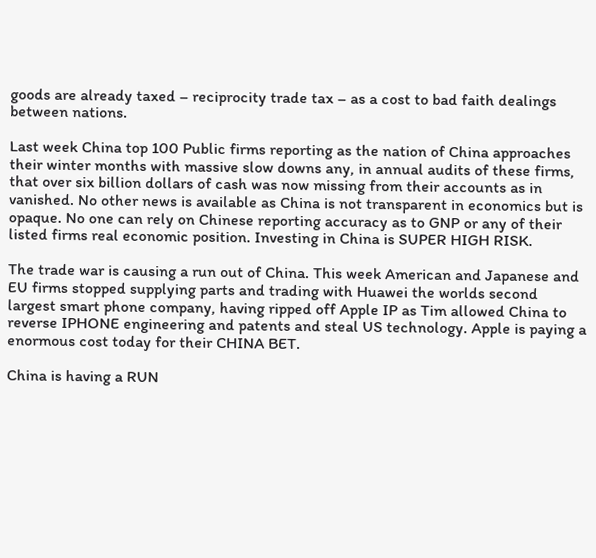goods are already taxed – reciprocity trade tax – as a cost to bad faith dealings between nations.

Last week China top 100 Public firms reporting as the nation of China approaches their winter months with massive slow downs any, in annual audits of these firms, that over six billion dollars of cash was now missing from their accounts as in vanished. No other news is available as China is not transparent in economics but is opaque. No one can rely on Chinese reporting accuracy as to GNP or any of their listed firms real economic position. Investing in China is SUPER HIGH RISK.

The trade war is causing a run out of China. This week American and Japanese and EU firms stopped supplying parts and trading with Huawei the worlds second largest smart phone company, having ripped off Apple IP as Tim allowed China to reverse IPHONE engineering and patents and steal US technology. Apple is paying a enormous cost today for their CHINA BET.

China is having a RUN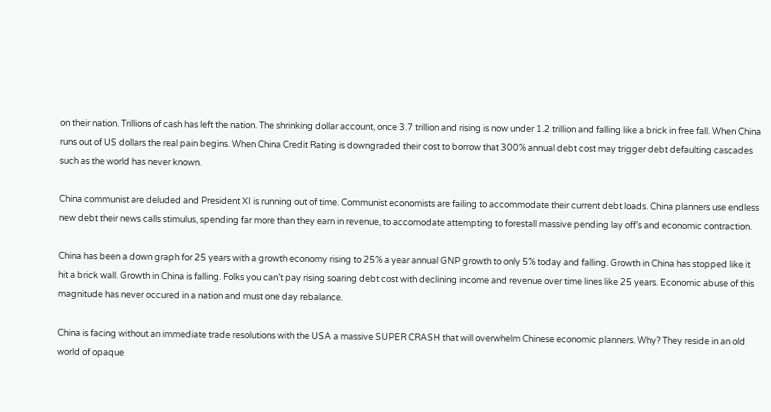on their nation. Trillions of cash has left the nation. The shrinking dollar account, once 3.7 trillion and rising is now under 1.2 trillion and falling like a brick in free fall. When China runs out of US dollars the real pain begins. When China Credit Rating is downgraded their cost to borrow that 300% annual debt cost may trigger debt defaulting cascades such as the world has never known.

China communist are deluded and President XI is running out of time. Communist economists are failing to accommodate their current debt loads. China planners use endless new debt their news calls stimulus, spending far more than they earn in revenue, to accomodate attempting to forestall massive pending lay off’s and economic contraction.

China has been a down graph for 25 years with a growth economy rising to 25% a year annual GNP growth to only 5% today and falling. Growth in China has stopped like it hit a brick wall. Growth in China is falling. Folks you can’t pay rising soaring debt cost with declining income and revenue over time lines like 25 years. Economic abuse of this magnitude has never occured in a nation and must one day rebalance.

China is facing without an immediate trade resolutions with the USA a massive SUPER CRASH that will overwhelm Chinese economic planners. Why? They reside in an old world of opaque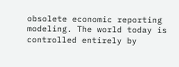obsolete economic reporting modeling. The world today is controlled entirely by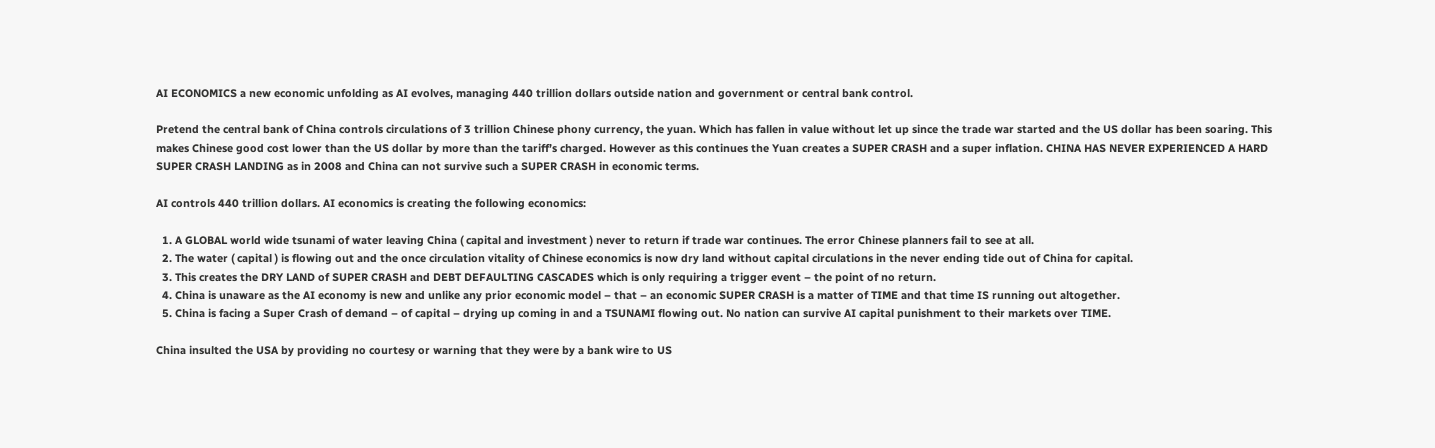AI ECONOMICS a new economic unfolding as AI evolves, managing 440 trillion dollars outside nation and government or central bank control.

Pretend the central bank of China controls circulations of 3 trillion Chinese phony currency, the yuan. Which has fallen in value without let up since the trade war started and the US dollar has been soaring. This makes Chinese good cost lower than the US dollar by more than the tariff’s charged. However as this continues the Yuan creates a SUPER CRASH and a super inflation. CHINA HAS NEVER EXPERIENCED A HARD SUPER CRASH LANDING as in 2008 and China can not survive such a SUPER CRASH in economic terms.

AI controls 440 trillion dollars. AI economics is creating the following economics:

  1. A GLOBAL world wide tsunami of water leaving China ( capital and investment ) never to return if trade war continues. The error Chinese planners fail to see at all.
  2. The water ( capital ) is flowing out and the once circulation vitality of Chinese economics is now dry land without capital circulations in the never ending tide out of China for capital.
  3. This creates the DRY LAND of SUPER CRASH and DEBT DEFAULTING CASCADES which is only requiring a trigger event – the point of no return.
  4. China is unaware as the AI economy is new and unlike any prior economic model – that – an economic SUPER CRASH is a matter of TIME and that time IS running out altogether.
  5. China is facing a Super Crash of demand – of capital – drying up coming in and a TSUNAMI flowing out. No nation can survive AI capital punishment to their markets over TIME.

China insulted the USA by providing no courtesy or warning that they were by a bank wire to US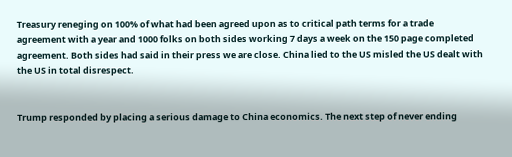Treasury reneging on 100% of what had been agreed upon as to critical path terms for a trade agreement with a year and 1000 folks on both sides working 7 days a week on the 150 page completed agreement. Both sides had said in their press we are close. China lied to the US misled the US dealt with the US in total disrespect.


Trump responded by placing a serious damage to China economics. The next step of never ending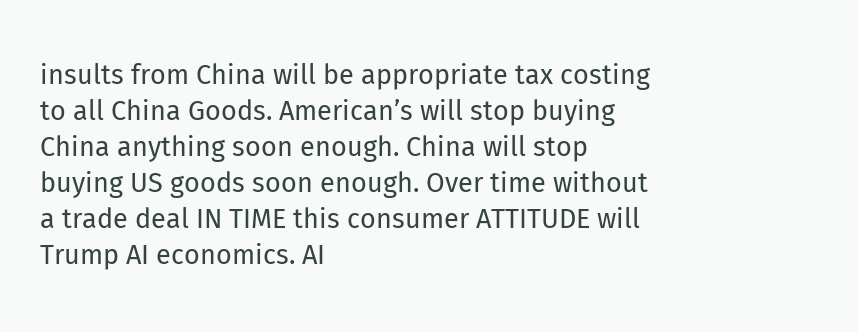insults from China will be appropriate tax costing to all China Goods. American’s will stop buying China anything soon enough. China will stop buying US goods soon enough. Over time without a trade deal IN TIME this consumer ATTITUDE will Trump AI economics. AI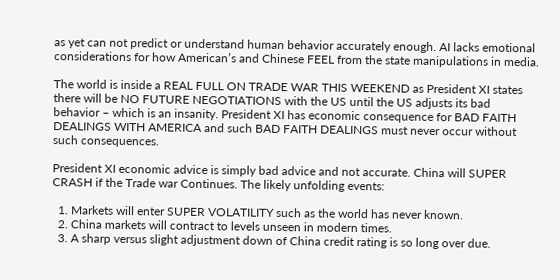as yet can not predict or understand human behavior accurately enough. AI lacks emotional considerations for how American’s and Chinese FEEL from the state manipulations in media.

The world is inside a REAL FULL ON TRADE WAR THIS WEEKEND as President XI states there will be NO FUTURE NEGOTIATIONS with the US until the US adjusts its bad behavior – which is an insanity. President XI has economic consequence for BAD FAITH DEALINGS WITH AMERICA and such BAD FAITH DEALINGS must never occur without such consequences.

President XI economic advice is simply bad advice and not accurate. China will SUPER CRASH if the Trade war Continues. The likely unfolding events:

  1. Markets will enter SUPER VOLATILITY such as the world has never known.
  2. China markets will contract to levels unseen in modern times.
  3. A sharp versus slight adjustment down of China credit rating is so long over due.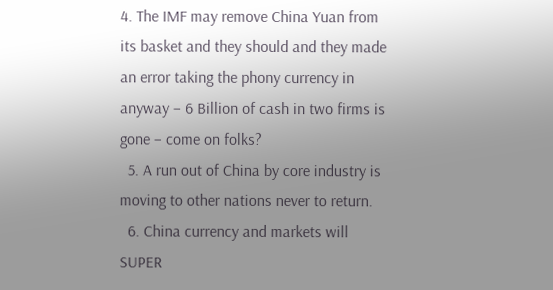4. The IMF may remove China Yuan from its basket and they should and they made an error taking the phony currency in anyway – 6 Billion of cash in two firms is gone – come on folks?
  5. A run out of China by core industry is moving to other nations never to return.
  6. China currency and markets will SUPER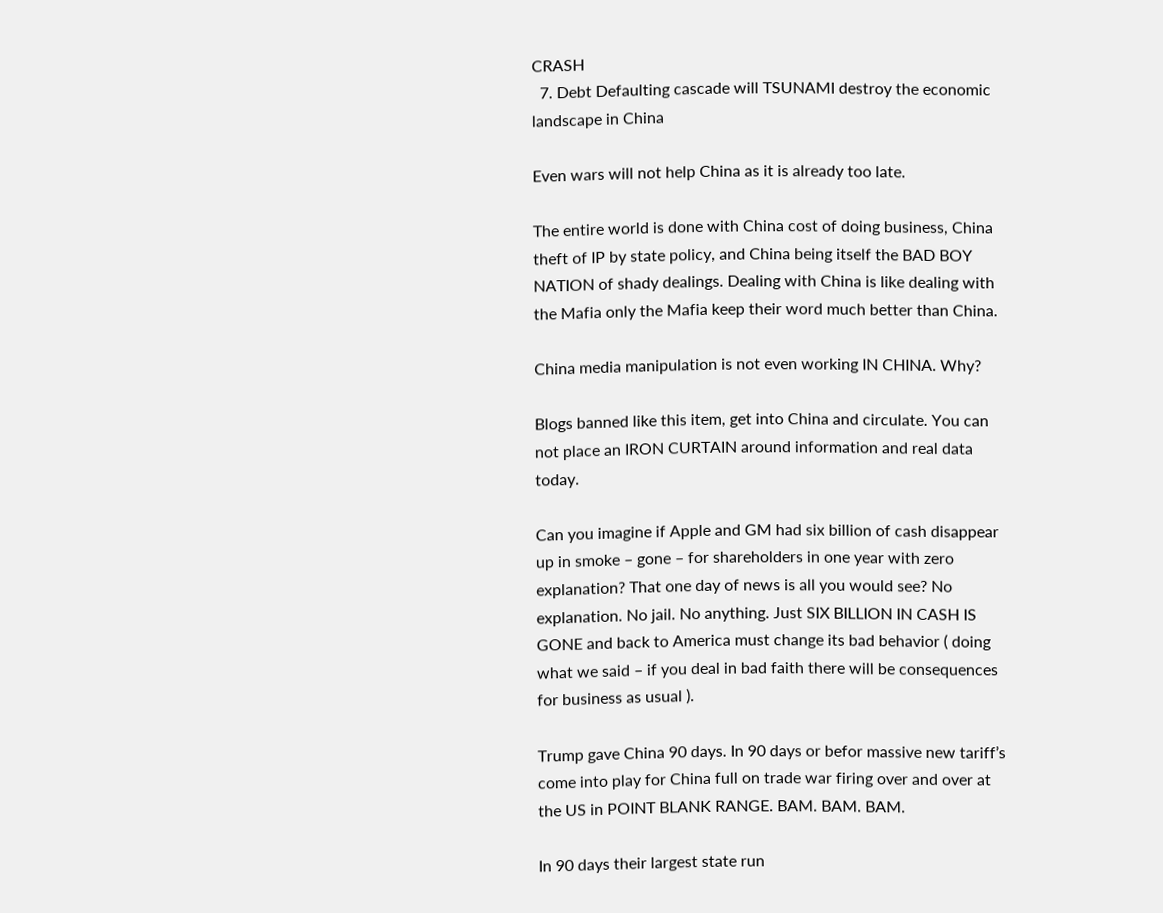CRASH
  7. Debt Defaulting cascade will TSUNAMI destroy the economic landscape in China

Even wars will not help China as it is already too late.

The entire world is done with China cost of doing business, China theft of IP by state policy, and China being itself the BAD BOY NATION of shady dealings. Dealing with China is like dealing with the Mafia only the Mafia keep their word much better than China.

China media manipulation is not even working IN CHINA. Why?

Blogs banned like this item, get into China and circulate. You can not place an IRON CURTAIN around information and real data today.

Can you imagine if Apple and GM had six billion of cash disappear up in smoke – gone – for shareholders in one year with zero explanation? That one day of news is all you would see? No explanation. No jail. No anything. Just SIX BILLION IN CASH IS GONE and back to America must change its bad behavior ( doing what we said – if you deal in bad faith there will be consequences for business as usual ).

Trump gave China 90 days. In 90 days or befor massive new tariff’s come into play for China full on trade war firing over and over at the US in POINT BLANK RANGE. BAM. BAM. BAM.

In 90 days their largest state run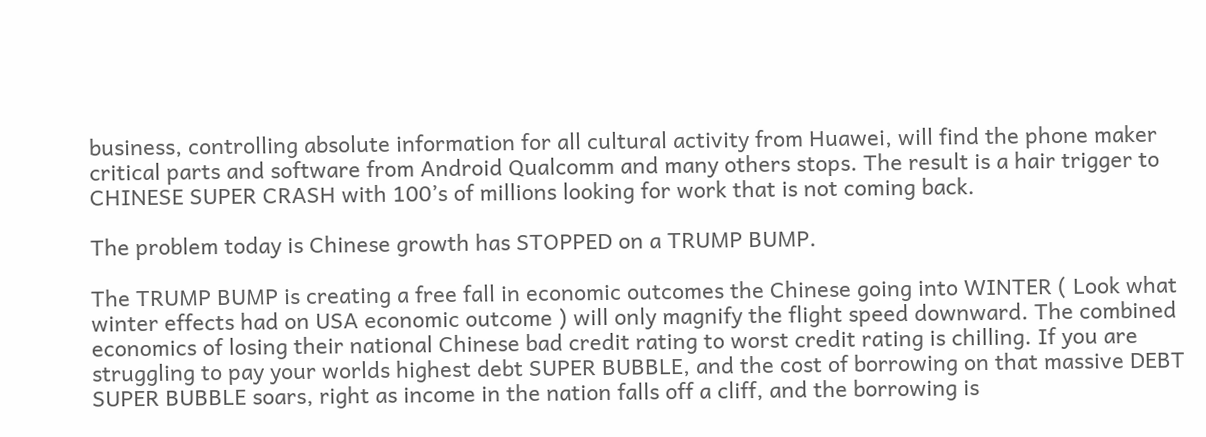business, controlling absolute information for all cultural activity from Huawei, will find the phone maker critical parts and software from Android Qualcomm and many others stops. The result is a hair trigger to CHINESE SUPER CRASH with 100’s of millions looking for work that is not coming back.

The problem today is Chinese growth has STOPPED on a TRUMP BUMP.

The TRUMP BUMP is creating a free fall in economic outcomes the Chinese going into WINTER ( Look what winter effects had on USA economic outcome ) will only magnify the flight speed downward. The combined economics of losing their national Chinese bad credit rating to worst credit rating is chilling. If you are struggling to pay your worlds highest debt SUPER BUBBLE, and the cost of borrowing on that massive DEBT SUPER BUBBLE soars, right as income in the nation falls off a cliff, and the borrowing is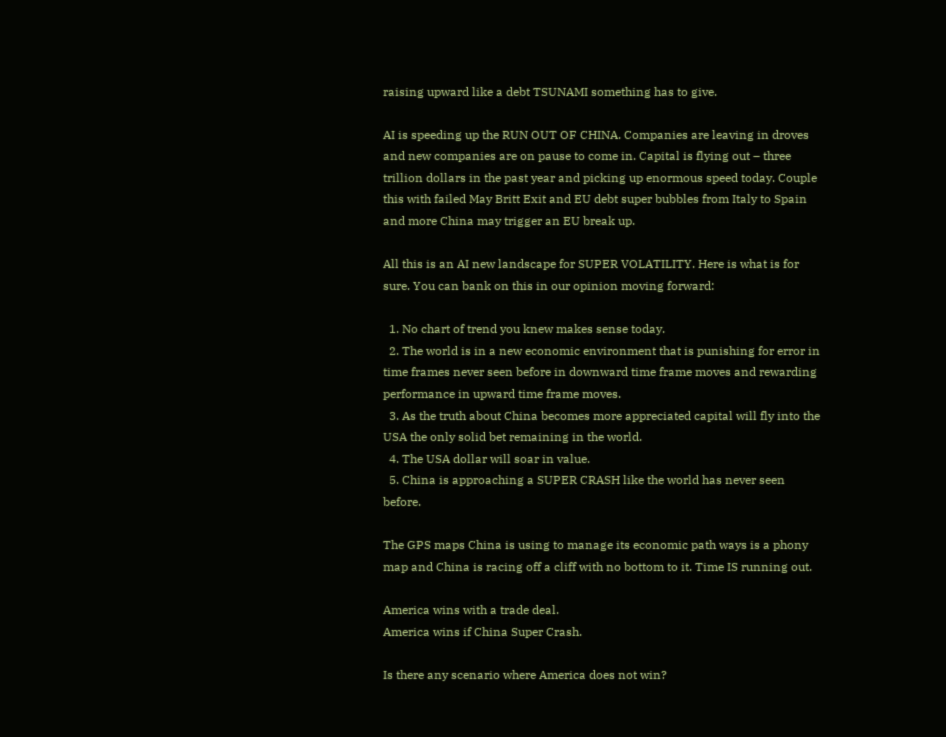raising upward like a debt TSUNAMI something has to give.

AI is speeding up the RUN OUT OF CHINA. Companies are leaving in droves and new companies are on pause to come in. Capital is flying out – three trillion dollars in the past year and picking up enormous speed today. Couple this with failed May Britt Exit and EU debt super bubbles from Italy to Spain and more China may trigger an EU break up.

All this is an AI new landscape for SUPER VOLATILITY. Here is what is for sure. You can bank on this in our opinion moving forward:

  1. No chart of trend you knew makes sense today.
  2. The world is in a new economic environment that is punishing for error in time frames never seen before in downward time frame moves and rewarding performance in upward time frame moves.
  3. As the truth about China becomes more appreciated capital will fly into the USA the only solid bet remaining in the world.
  4. The USA dollar will soar in value.
  5. China is approaching a SUPER CRASH like the world has never seen before.

The GPS maps China is using to manage its economic path ways is a phony map and China is racing off a cliff with no bottom to it. Time IS running out.

America wins with a trade deal.
America wins if China Super Crash.

Is there any scenario where America does not win?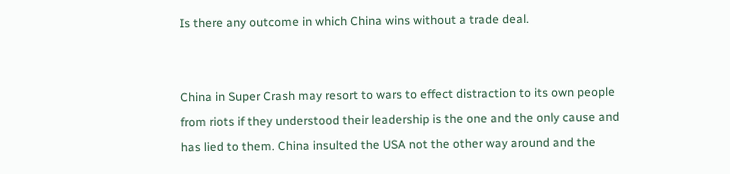Is there any outcome in which China wins without a trade deal.


China in Super Crash may resort to wars to effect distraction to its own people from riots if they understood their leadership is the one and the only cause and has lied to them. China insulted the USA not the other way around and the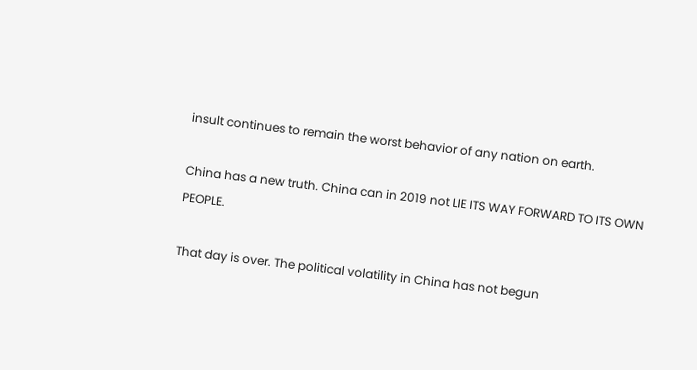insult continues to remain the worst behavior of any nation on earth.

China has a new truth. China can in 2019 not LIE ITS WAY FORWARD TO ITS OWN PEOPLE.

That day is over. The political volatility in China has not begun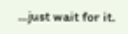…just wait for it.